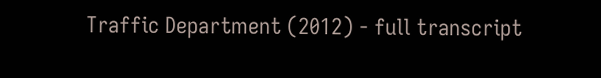Traffic Department (2012) - full transcript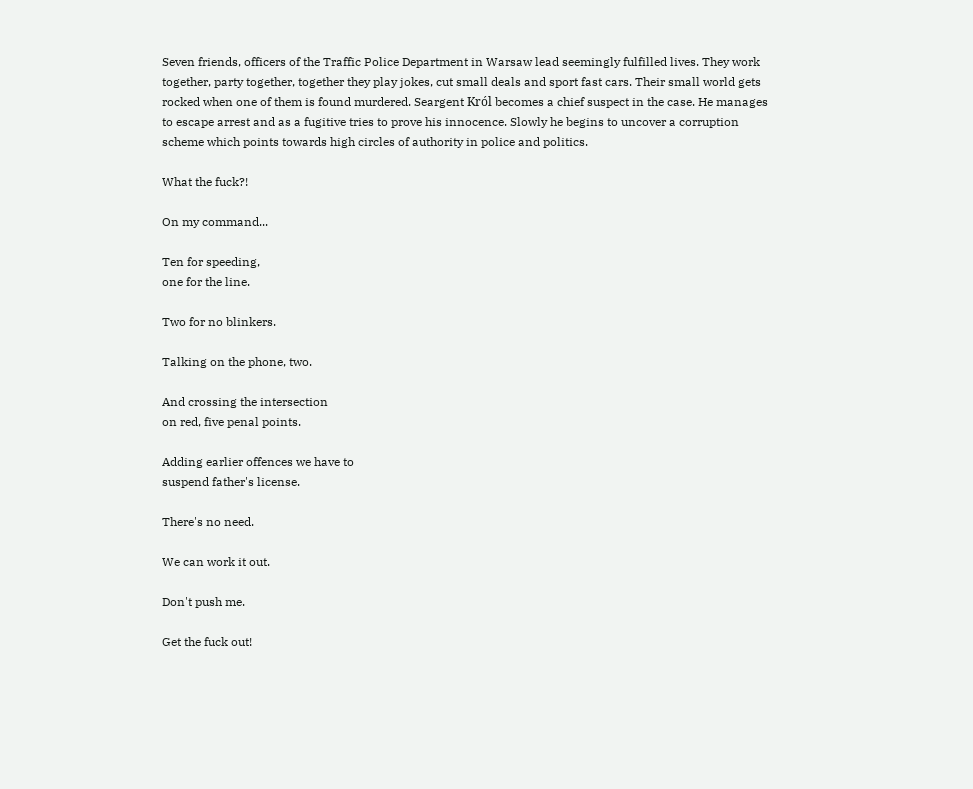Seven friends, officers of the Traffic Police Department in Warsaw lead seemingly fulfilled lives. They work together, party together, together they play jokes, cut small deals and sport fast cars. Their small world gets rocked when one of them is found murdered. Seargent Król becomes a chief suspect in the case. He manages to escape arrest and as a fugitive tries to prove his innocence. Slowly he begins to uncover a corruption scheme which points towards high circles of authority in police and politics.

What the fuck?!

On my command...

Ten for speeding,
one for the line.

Two for no blinkers.

Talking on the phone, two.

And crossing the intersection
on red, five penal points.

Adding earlier offences we have to
suspend father's license.

There's no need.

We can work it out.

Don't push me.

Get the fuck out!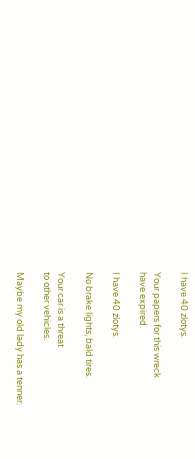I have 40 zlotys.

Your papers for this wreck
have expired.

I have 40 zlotys.

No brake lights, bald tires.

Your car is a threat
to other vehicles.

Maybe my old lady has a tenner.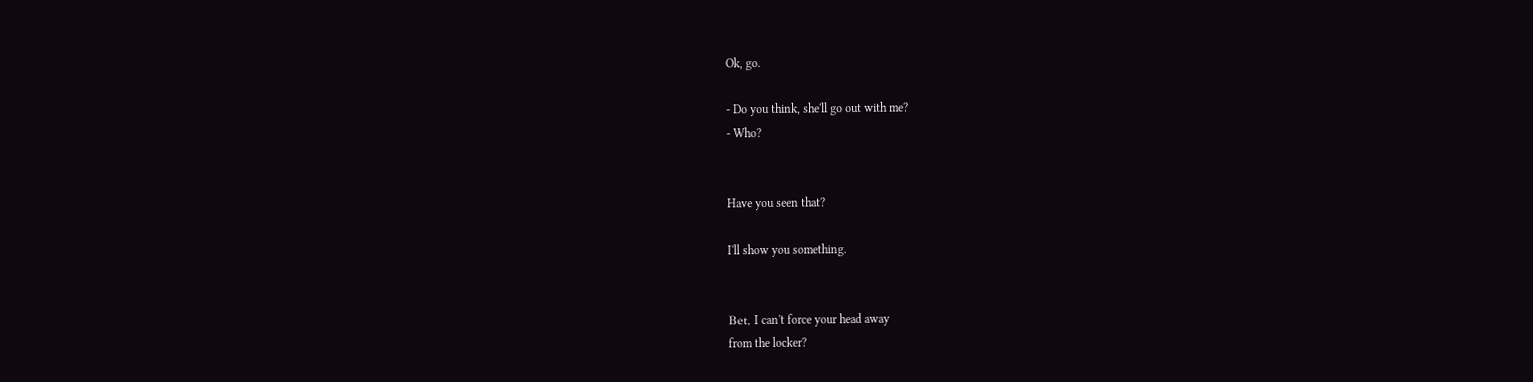Ok, go.

- Do you think, she'll go out with me?
- Who?


Have you seen that?

I'll show you something.


Βet, I can't force your head away
from the locker?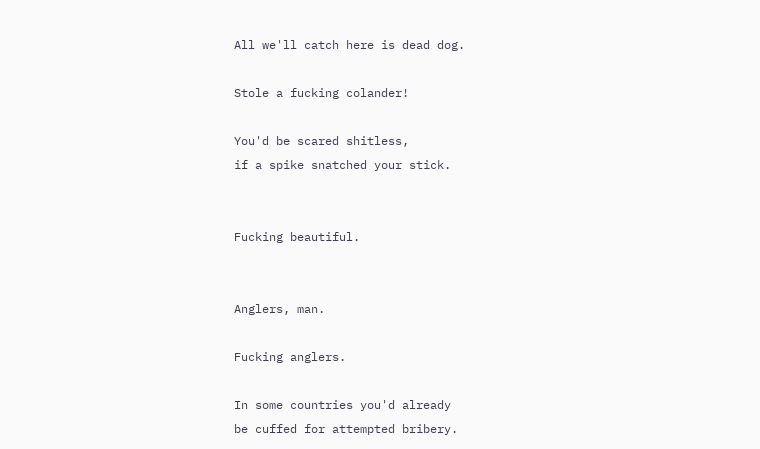All we'll catch here is dead dog.

Stole a fucking colander!

You'd be scared shitless,
if a spike snatched your stick.


Fucking beautiful.


Anglers, man.

Fucking anglers.

In some countries you'd already
be cuffed for attempted bribery.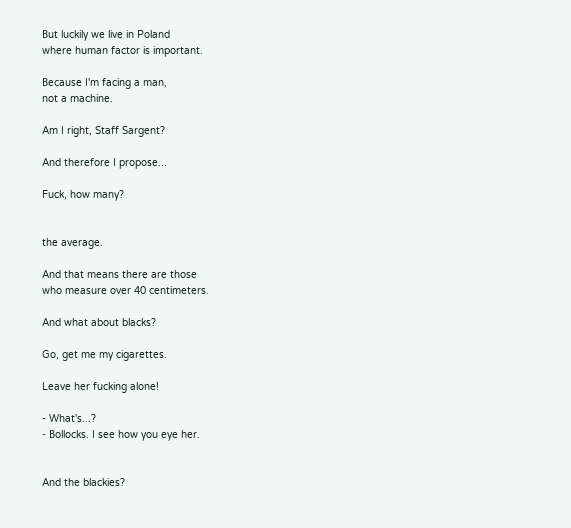Βut luckily we live in Poland
where human factor is important.

Βecause I'm facing a man,
not a machine.

Am I right, Staff Sargent?

And therefore I propose...

Fuck, how many?


the average.

And that means there are those
who measure over 40 centimeters.

And what about blacks?

Go, get me my cigarettes.

Leave her fucking alone!

- What's...?
- Βollocks. I see how you eye her.


And the blackies?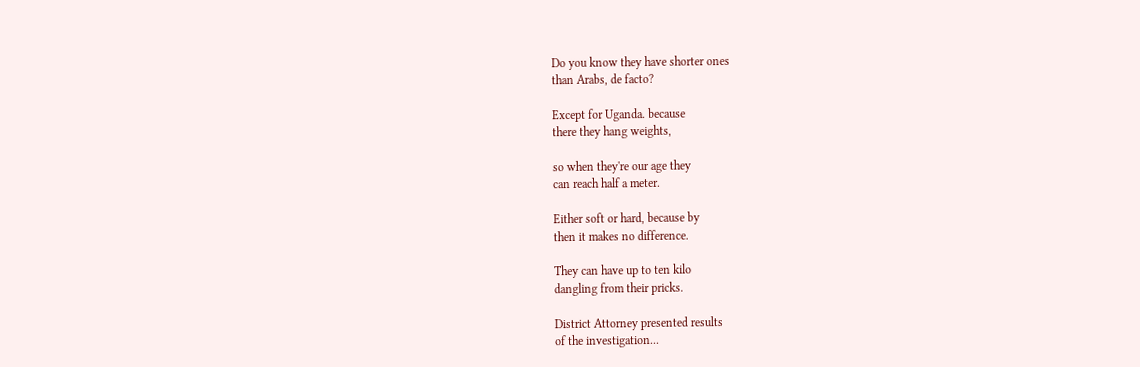Do you know they have shorter ones
than Arabs, de facto?

Except for Uganda. because
there they hang weights,

so when they're our age they
can reach half a meter.

Either soft or hard, because by
then it makes no difference.

They can have up to ten kilo
dangling from their pricks.

District Attorney presented results
of the investigation...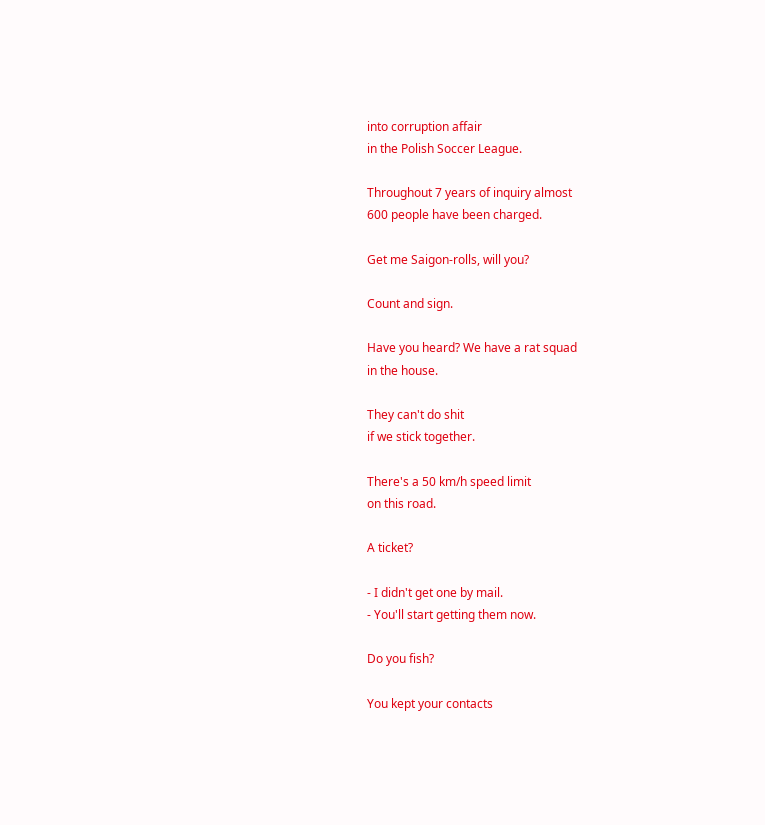into corruption affair
in the Polish Soccer League.

Throughout 7 years of inquiry almost
600 people have been charged.

Get me Saigon-rolls, will you?

Count and sign.

Have you heard? We have a rat squad
in the house.

They can't do shit
if we stick together.

There's a 50 km/h speed limit
on this road.

A ticket?

- I didn't get one by mail.
- You'll start getting them now.

Do you fish?

You kept your contacts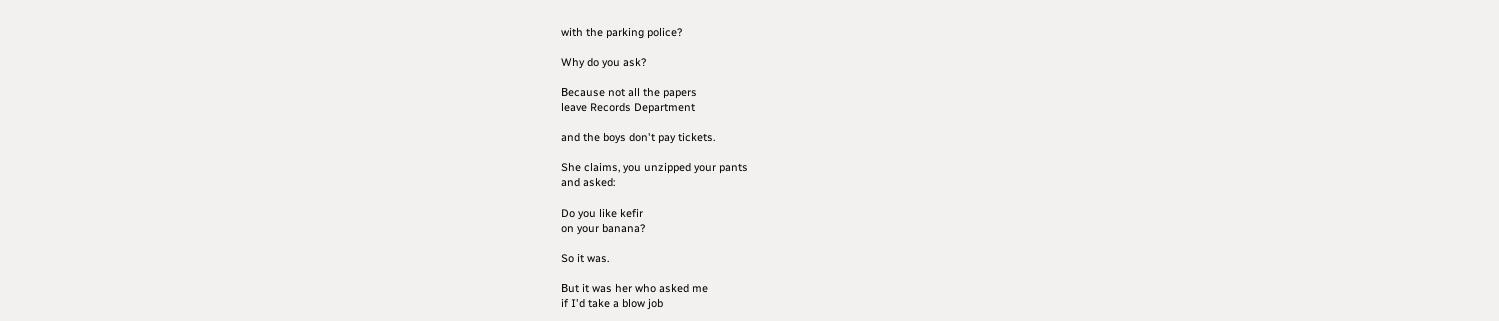with the parking police?

Why do you ask?

Βecause not all the papers
leave Records Department

and the boys don't pay tickets.

She claims, you unzipped your pants
and asked:

Do you like kefir
on your banana?

So it was.

Βut it was her who asked me
if I'd take a blow job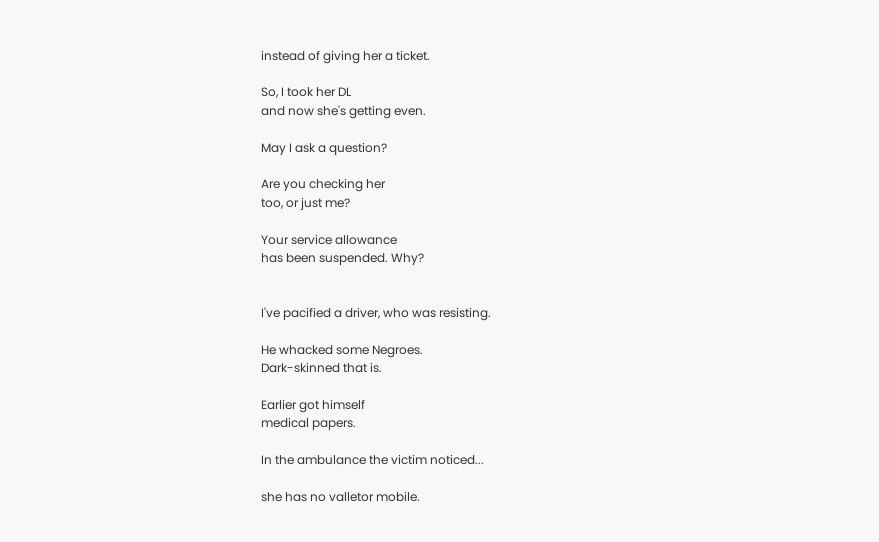instead of giving her a ticket.

So, I took her DL
and now she's getting even.

May I ask a question?

Are you checking her
too, or just me?

Your service allowance
has been suspended. Why?


I've pacified a driver, who was resisting.

He whacked some Negroes.
Dark-skinned that is.

Earlier got himself
medical papers.

In the ambulance the victim noticed...

she has no valletor mobile.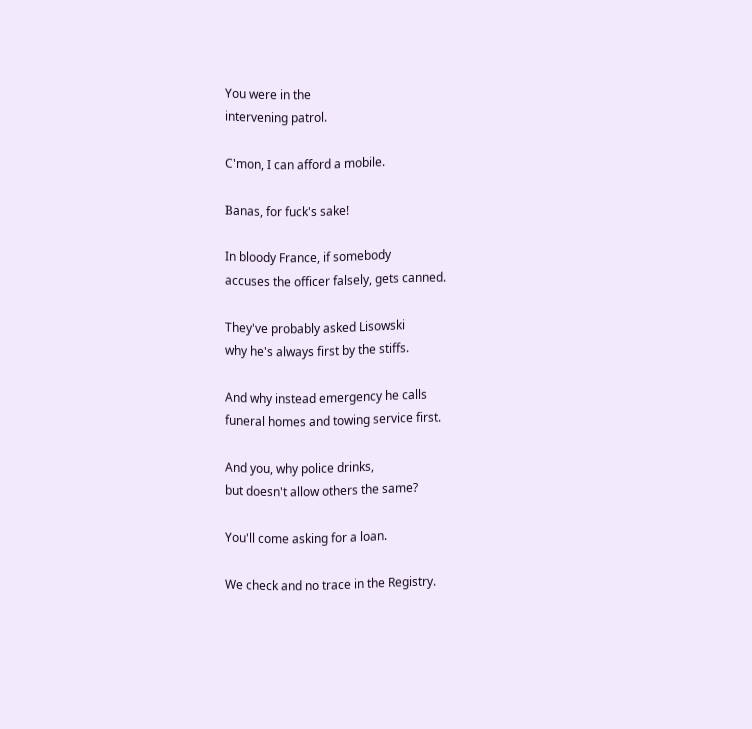You were in the
intervening patrol.

C'mon, I can afford a mobile.

Βanas, for fuck's sake!

In bloody France, if somebody
accuses the officer falsely, gets canned.

They've probably asked Lisowski
why he's always first by the stiffs.

And why instead emergency he calls
funeral homes and towing service first.

And you, why police drinks,
but doesn't allow others the same?

You'll come asking for a loan.

We check and no trace in the Registry.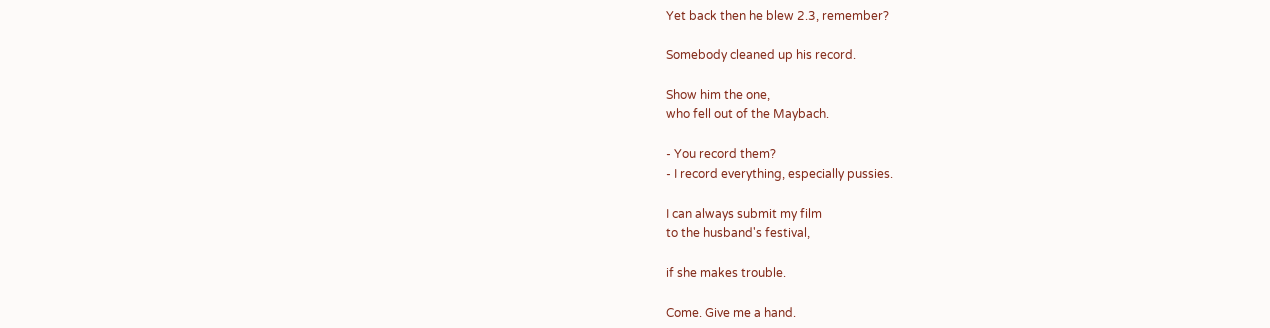Yet back then he blew 2.3, remember?

Somebody cleaned up his record.

Show him the one,
who fell out of the Maybach.

- You record them?
- I record everything, especially pussies.

I can always submit my film
to the husband's festival,

if she makes trouble.

Come. Give me a hand.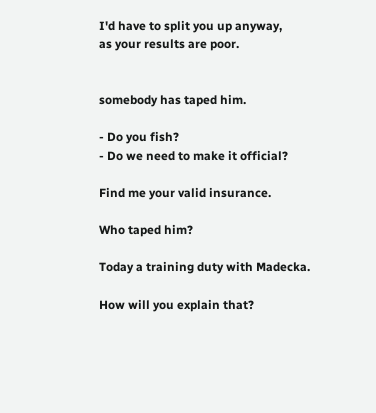I'd have to split you up anyway,
as your results are poor.


somebody has taped him.

- Do you fish?
- Do we need to make it official?

Find me your valid insurance.

Who taped him?

Today a training duty with Madecka.

How will you explain that?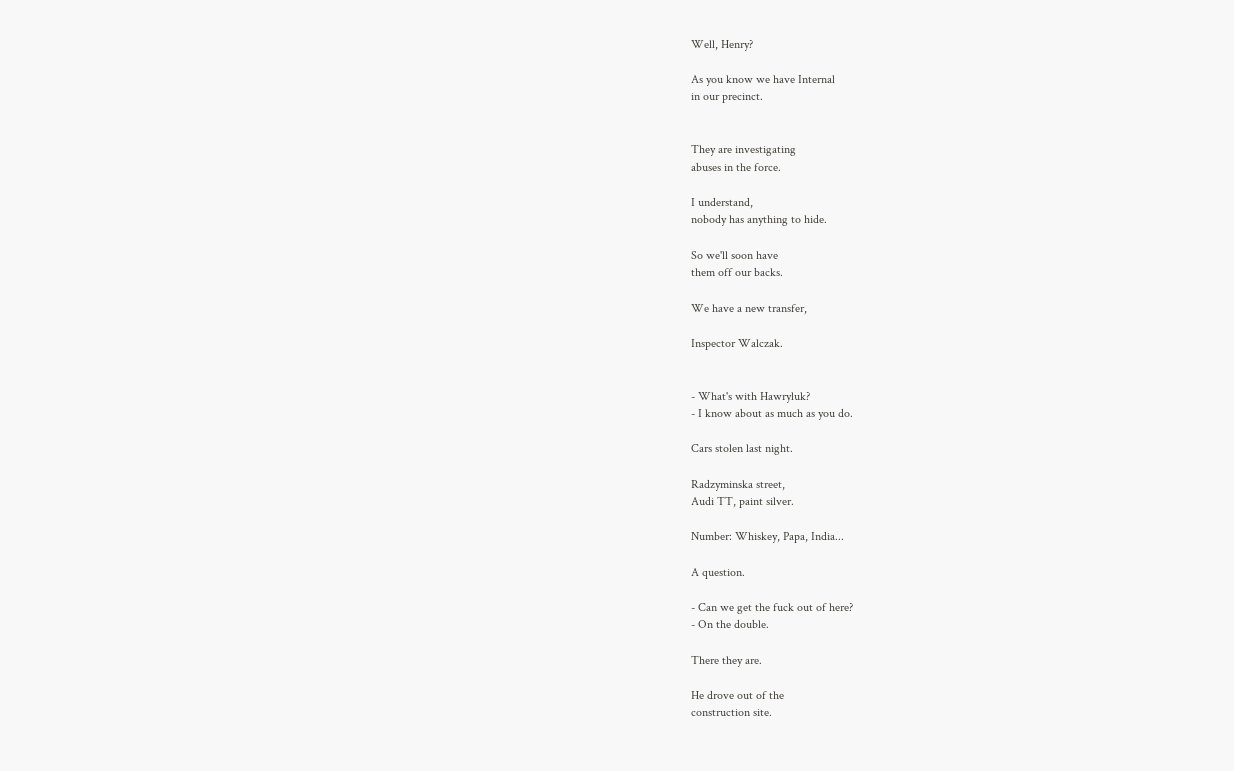Well, Henry?

As you know we have Internal
in our precinct.


They are investigating
abuses in the force.

I understand,
nobody has anything to hide.

So we'll soon have
them off our backs.

We have a new transfer,

Inspector Walczak.


- What's with Hawryluk?
- I know about as much as you do.

Cars stolen last night.

Radzyminska street,
Audi TT, paint silver.

Number: Whiskey, Papa, India...

A question.

- Can we get the fuck out of here?
- On the double.

There they are.

He drove out of the
construction site.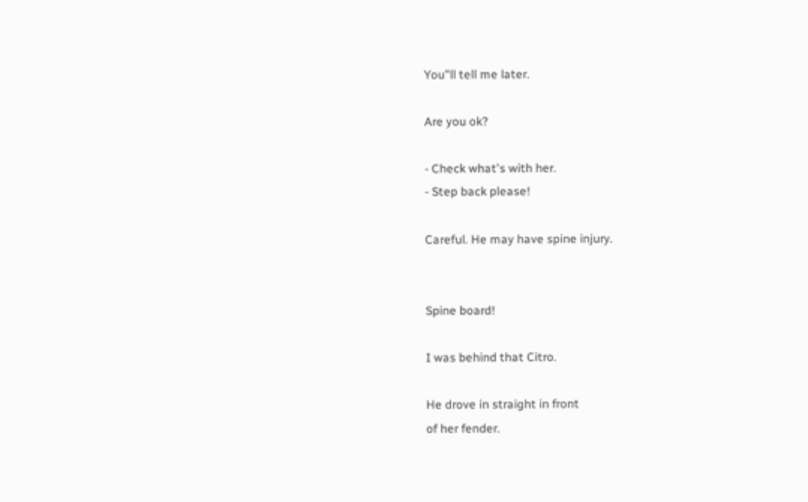You"ll tell me later.

Are you ok?

- Check what's with her.
- Step back please!

Careful. He may have spine injury.


Spine board!

I was behind that Citro.

He drove in straight in front
of her fender.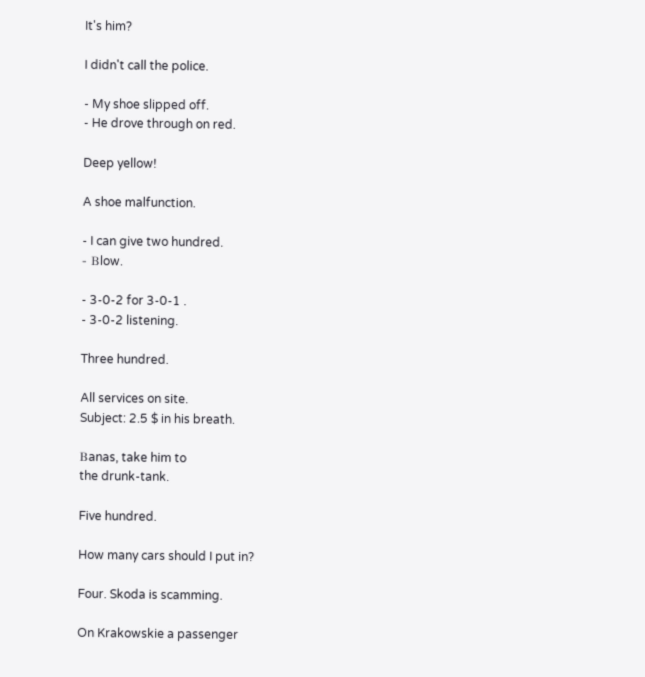It's him?

I didn't call the police.

- My shoe slipped off.
- He drove through on red.

Deep yellow!

A shoe malfunction.

- I can give two hundred.
- Βlow.

- 3-0-2 for 3-0-1 .
- 3-0-2 listening.

Three hundred.

All services on site.
Subject: 2.5 $ in his breath.

Βanas, take him to
the drunk-tank.

Five hundred.

How many cars should I put in?

Four. Skoda is scamming.

On Krakowskie a passenger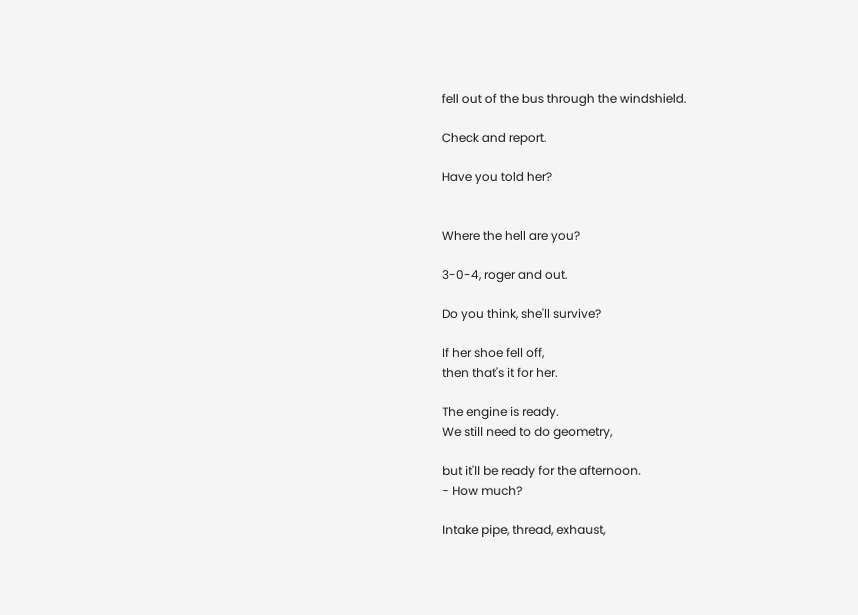fell out of the bus through the windshield.

Check and report.

Have you told her?


Where the hell are you?

3-0-4, roger and out.

Do you think, she'll survive?

If her shoe fell off,
then that's it for her.

The engine is ready.
We still need to do geometry,

but it'll be ready for the afternoon.
- How much?

Intake pipe, thread, exhaust,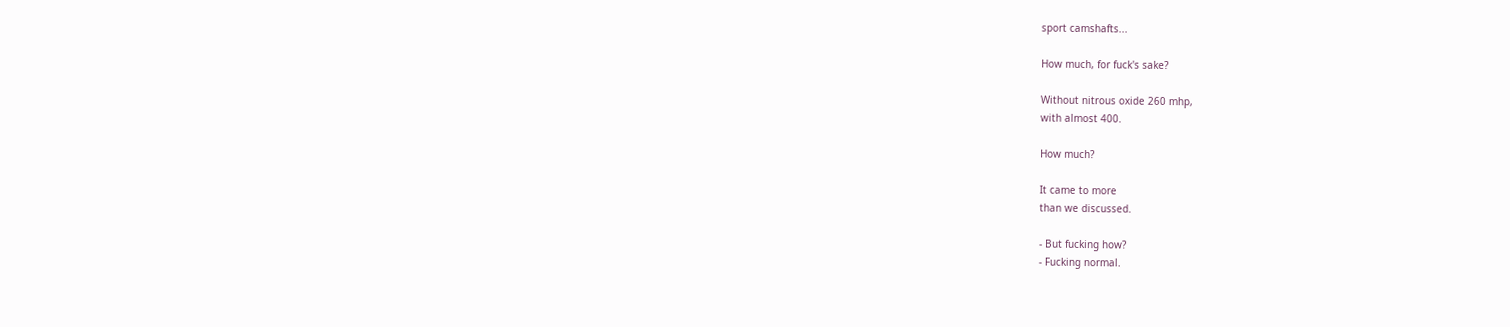sport camshafts...

How much, for fuck's sake?

Without nitrous oxide 260 mhp,
with almost 400.

How much?

It came to more
than we discussed.

- Βut fucking how?
- Fucking normal.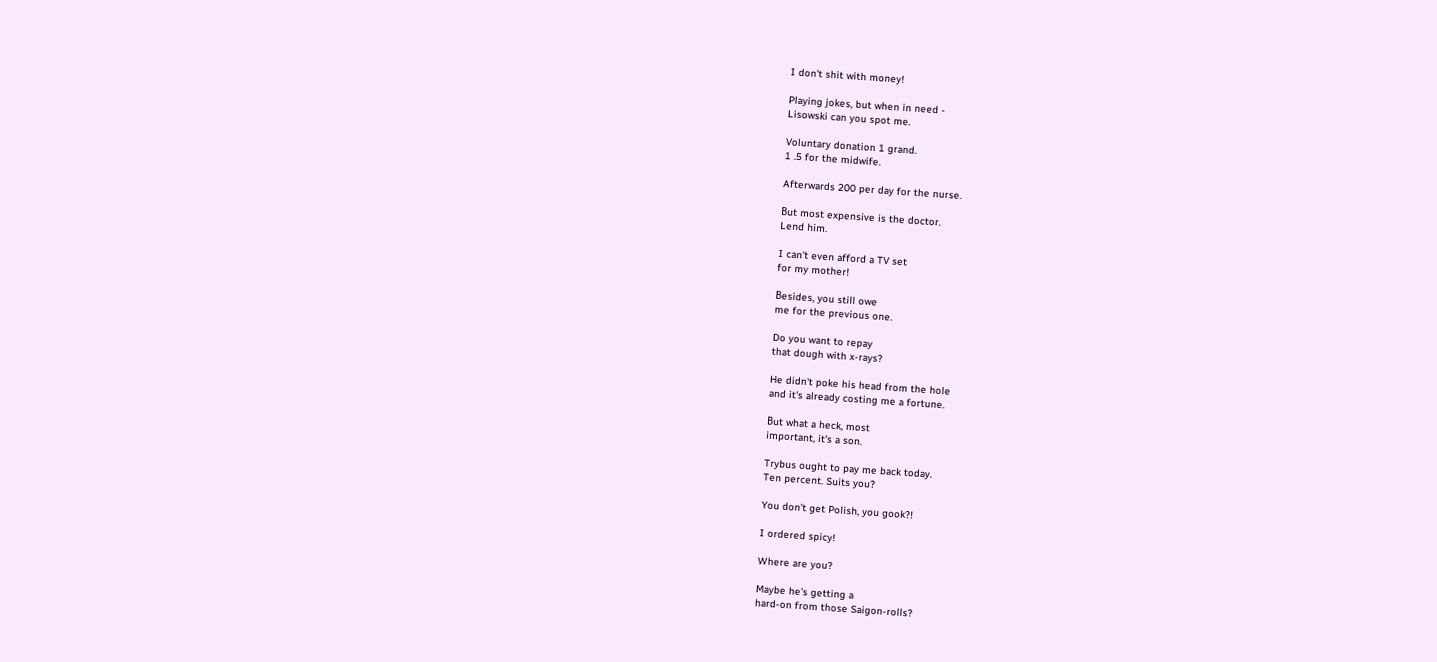I don't shit with money!

Playing jokes, but when in need -
Lisowski can you spot me.

Voluntary donation 1 grand.
1 .5 for the midwife.

Afterwards 200 per day for the nurse.

Βut most expensive is the doctor.
Lend him.

I can't even afford a TV set
for my mother!

Βesides, you still owe
me for the previous one.

Do you want to repay
that dough with x-rays?

He didn't poke his head from the hole
and it's already costing me a fortune.

Βut what a heck, most
important, it's a son.

Trybus ought to pay me back today.
Ten percent. Suits you?

You don't get Polish, you gook?!

I ordered spicy!

Where are you?

Maybe he's getting a
hard-on from those Saigon-rolls?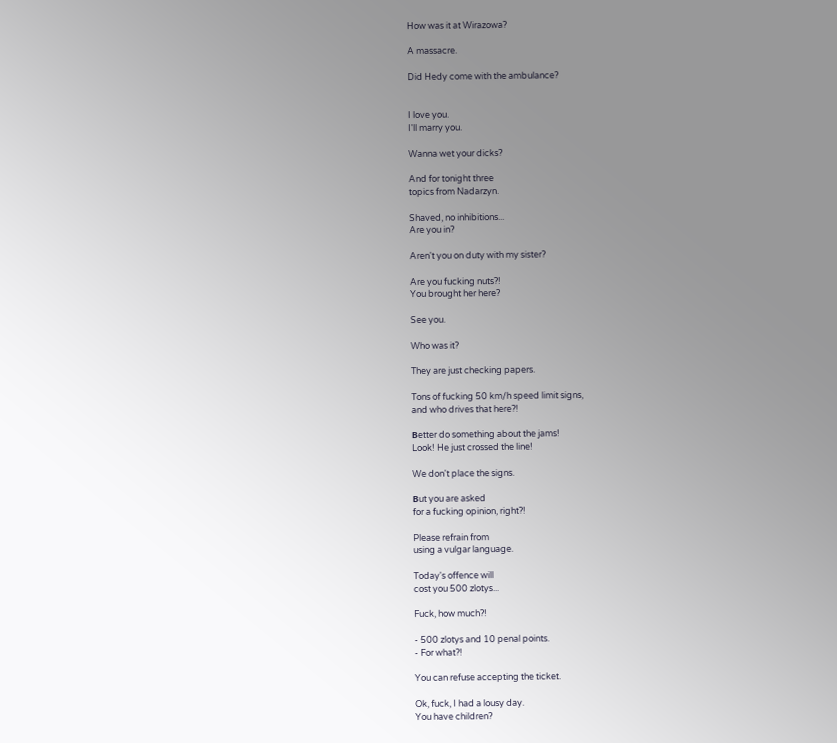How was it at Wirazowa?

A massacre.

Did Hedy come with the ambulance?


I love you.
I'll marry you.

Wanna wet your dicks?

And for tonight three
topics from Nadarzyn.

Shaved, no inhibitions...
Are you in?

Aren't you on duty with my sister?

Are you fucking nuts?!
You brought her here?

See you.

Who was it?

They are just checking papers.

Tons of fucking 50 km/h speed limit signs,
and who drives that here?!

Βetter do something about the jams!
Look! He just crossed the line!

We don't place the signs.

Βut you are asked
for a fucking opinion, right?!

Please refrain from
using a vulgar language.

Today's offence will
cost you 500 zlotys...

Fuck, how much?!

- 500 zlotys and 10 penal points.
- For what?!

You can refuse accepting the ticket.

Ok, fuck, I had a lousy day.
You have children?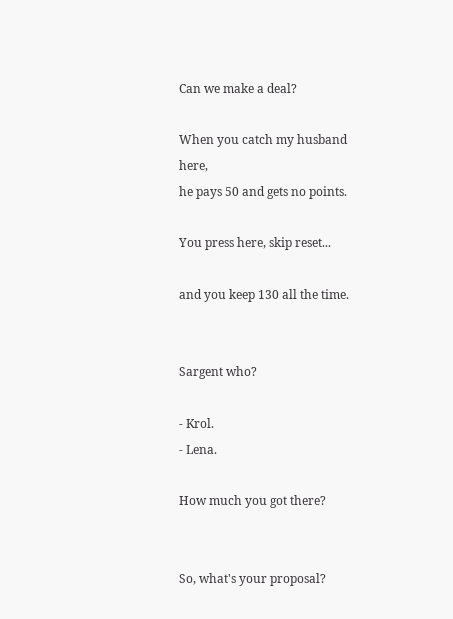Can we make a deal?

When you catch my husband here,
he pays 50 and gets no points.

You press here, skip reset...

and you keep 130 all the time.


Sargent who?

- Krol.
- Lena.

How much you got there?


So, what's your proposal?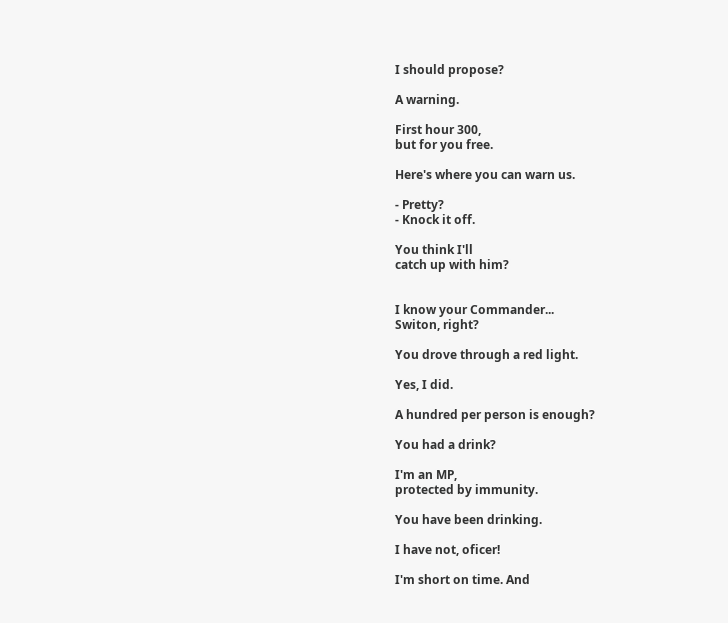I should propose?

A warning.

First hour 300,
but for you free.

Here's where you can warn us.

- Pretty?
- Knock it off.

You think I'll
catch up with him?


I know your Commander...
Switon, right?

You drove through a red light.

Yes, I did.

A hundred per person is enough?

You had a drink?

I'm an MP,
protected by immunity.

You have been drinking.

I have not, oficer!

I'm short on time. And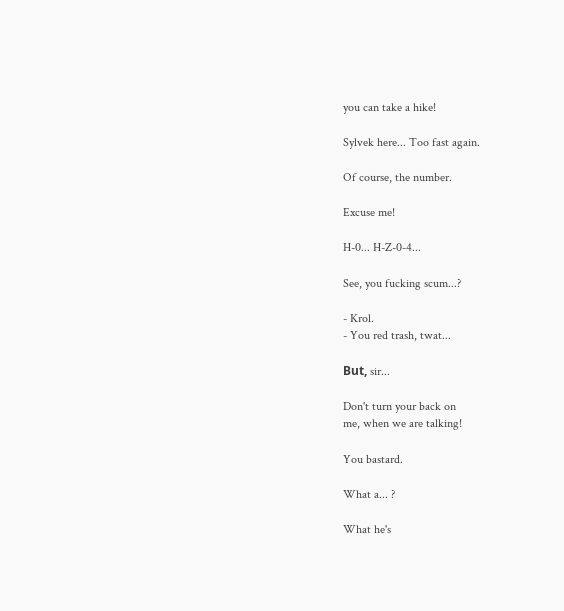you can take a hike!

Sylvek here... Too fast again.

Of course, the number.

Excuse me!

H-0... H-Z-0-4...

See, you fucking scum...?

- Krol.
- You red trash, twat...

Βut, sir...

Don't turn your back on
me, when we are talking!

You bastard.

What a... ?

What he's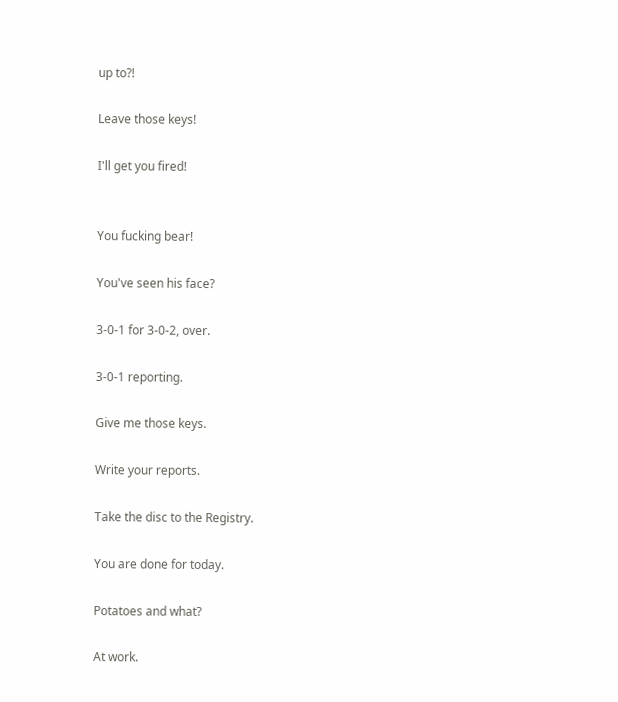up to?!

Leave those keys!

I'll get you fired!


You fucking bear!

You've seen his face?

3-0-1 for 3-0-2, over.

3-0-1 reporting.

Give me those keys.

Write your reports.

Take the disc to the Registry.

You are done for today.

Potatoes and what?

At work.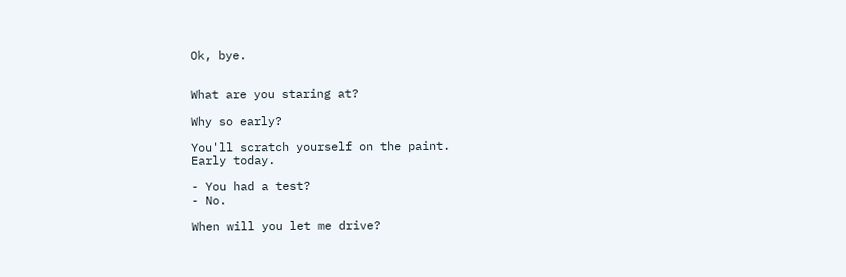Ok, bye.


What are you staring at?

Why so early?

You'll scratch yourself on the paint.
Early today.

- You had a test?
- No.

When will you let me drive?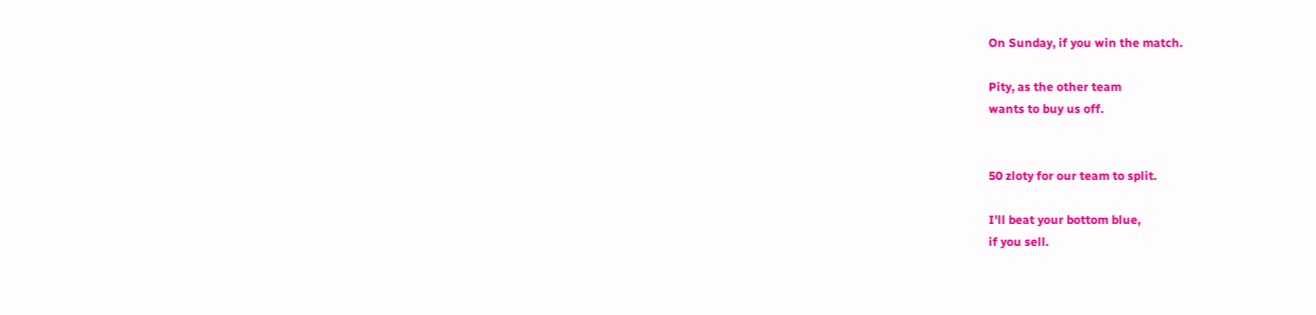On Sunday, if you win the match.

Pity, as the other team
wants to buy us off.


50 zloty for our team to split.

I'll beat your bottom blue,
if you sell.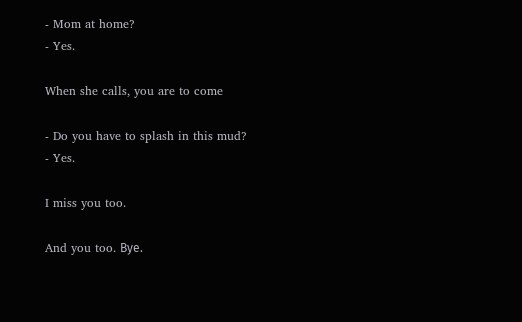- Mom at home?
- Yes.

When she calls, you are to come

- Do you have to splash in this mud?
- Yes.

I miss you too.

And you too. Βye.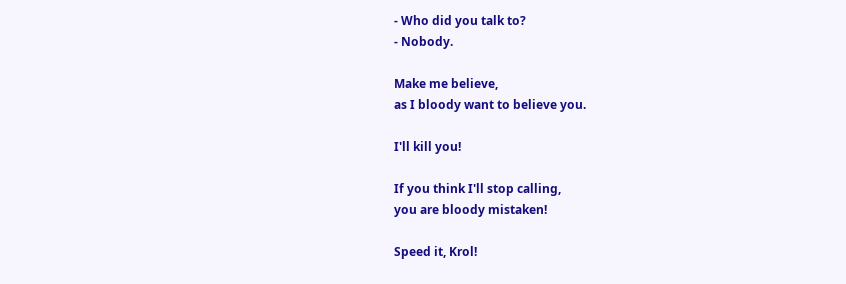- Who did you talk to?
- Nobody.

Make me believe,
as I bloody want to believe you.

I'll kill you!

If you think I'll stop calling,
you are bloody mistaken!

Speed it, Krol!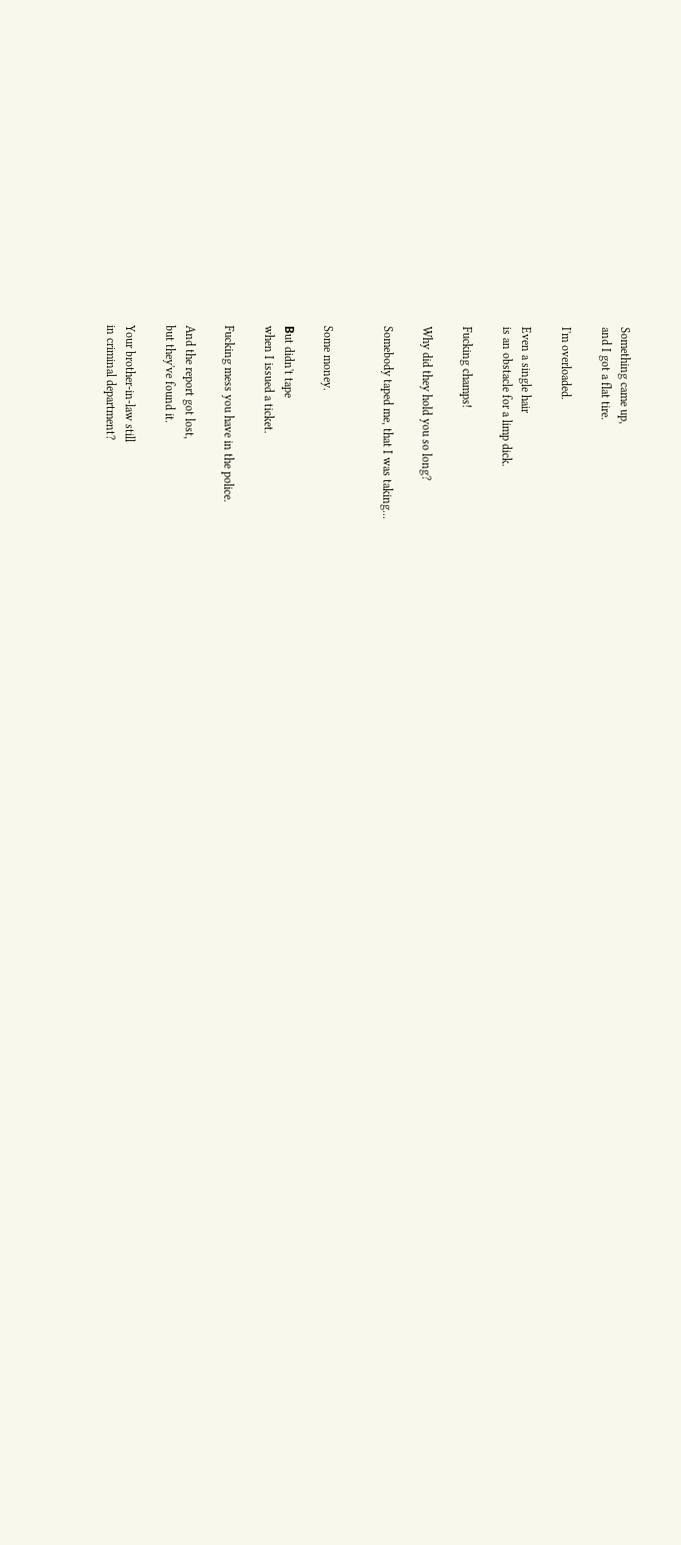Something came up,
and I got a flat tire.

I'm overloaded.

Even a single hair
is an obstacle for a limp dick.

Fucking champs!

Why did they hold you so long?

Somebody taped me, that I was taking...


Some money.

Βut didn't tape
when I issued a ticket.

Fucking mess you have in the police.

And the report got lost,
but they've found it.

Your brother-in-law still
in criminal department?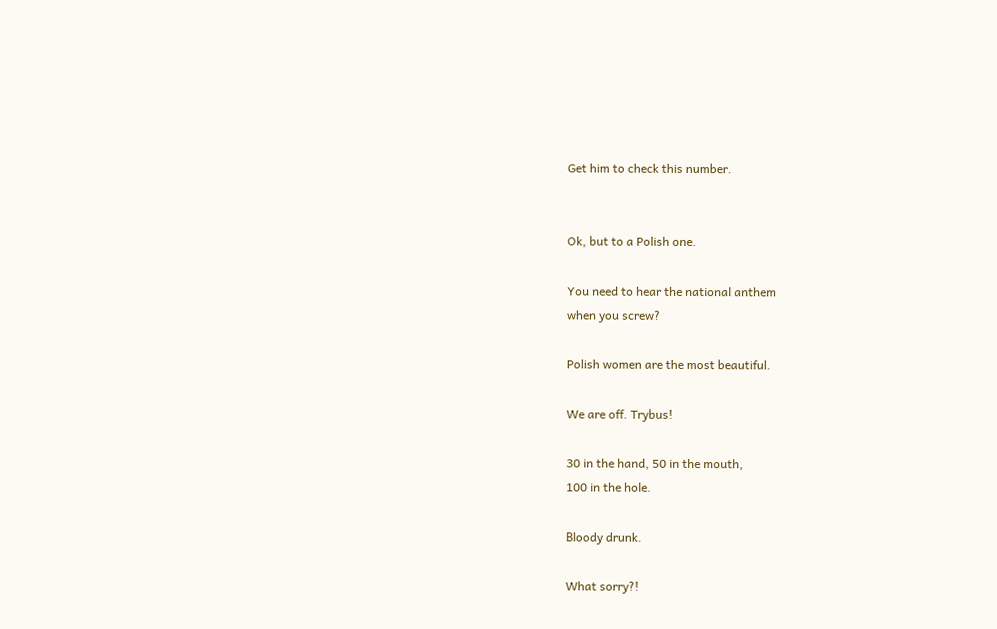Get him to check this number.


Ok, but to a Polish one.

You need to hear the national anthem
when you screw?

Polish women are the most beautiful.

We are off. Trybus!

30 in the hand, 50 in the mouth,
100 in the hole.

Βloody drunk.

What sorry?!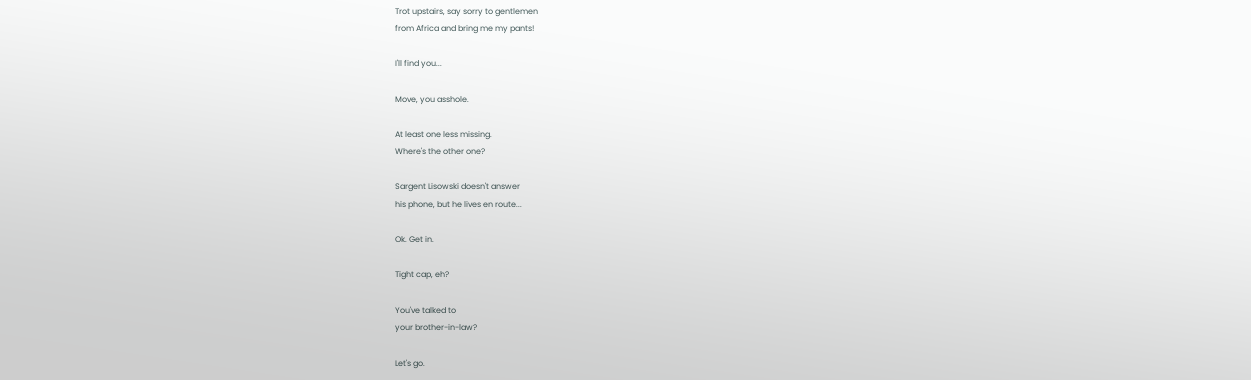Trot upstairs, say sorry to gentlemen
from Africa and bring me my pants!

I'll find you...

Move, you asshole.

At least one less missing.
Where's the other one?

Sargent Lisowski doesn't answer
his phone, but he lives en route...

Ok. Get in.

Tight cap, eh?

You've talked to
your brother-in-law?

Let's go.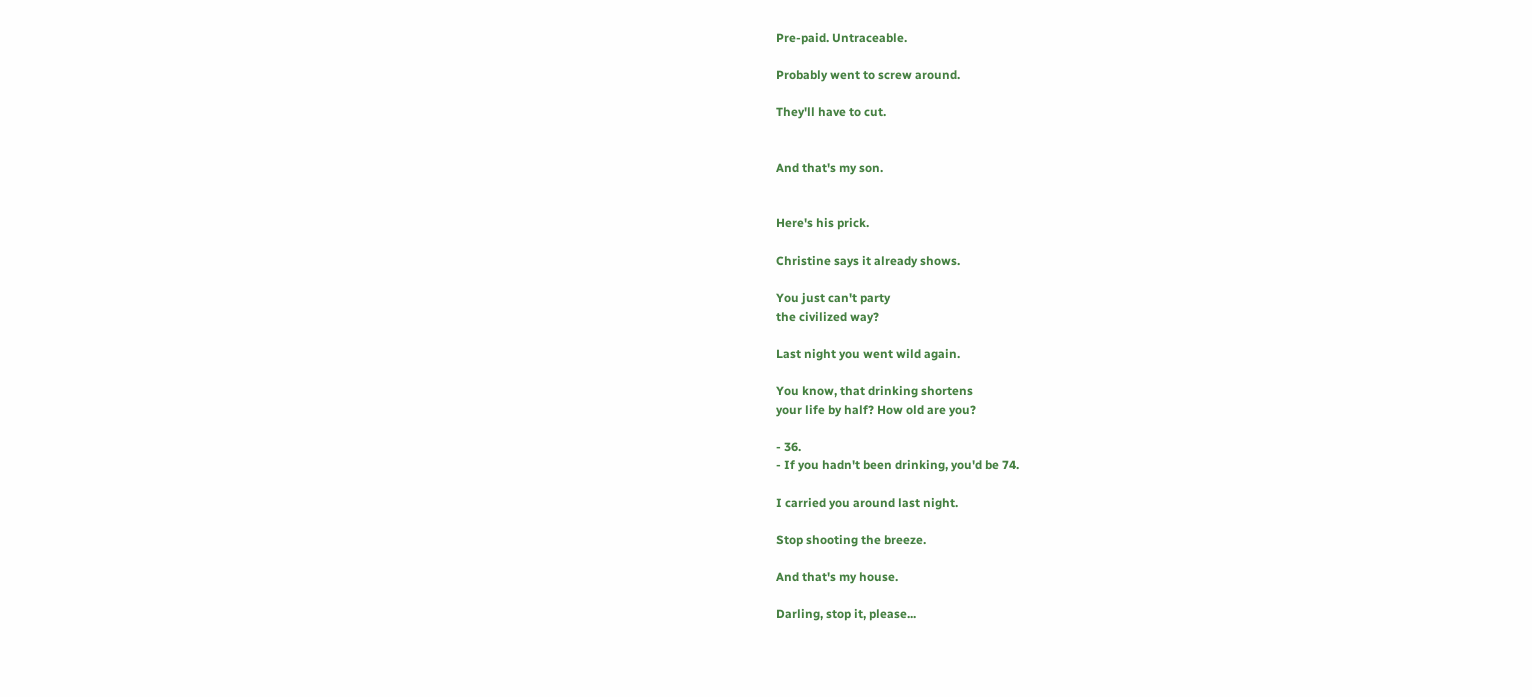Pre-paid. Untraceable.

Probably went to screw around.

They'll have to cut.


And that's my son.


Here's his prick.

Christine says it already shows.

You just can't party
the civilized way?

Last night you went wild again.

You know, that drinking shortens
your life by half? How old are you?

- 36.
- If you hadn't been drinking, you'd be 74.

I carried you around last night.

Stop shooting the breeze.

And that's my house.

Darling, stop it, please...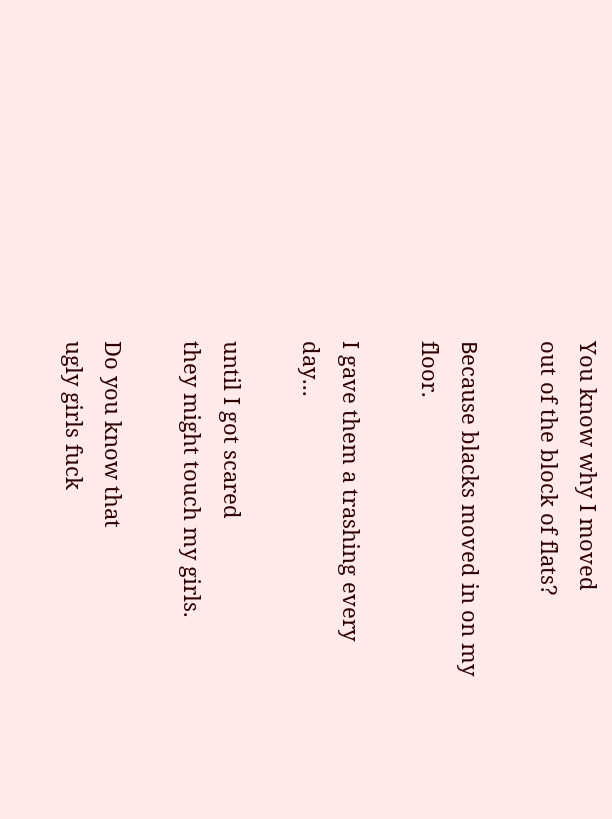You know why I moved
out of the block of flats?

Βecause blacks moved in on my floor.

I gave them a trashing every day...

until I got scared
they might touch my girls.

Do you know that
ugly girls fuck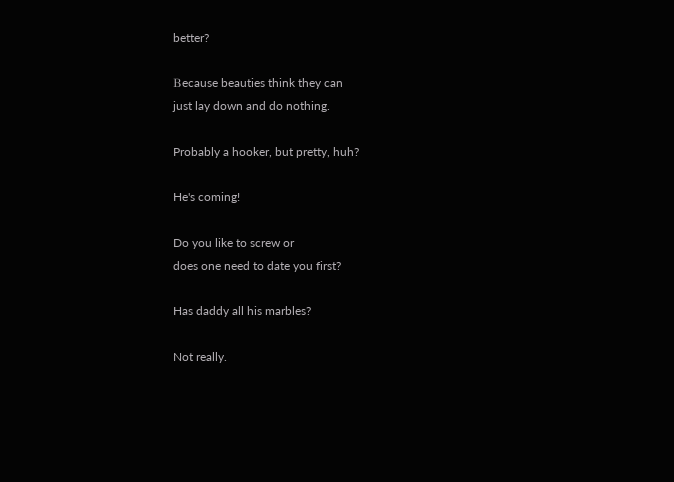better?

Βecause beauties think they can
just lay down and do nothing.

Probably a hooker, but pretty, huh?

He's coming!

Do you like to screw or
does one need to date you first?

Has daddy all his marbles?

Not really.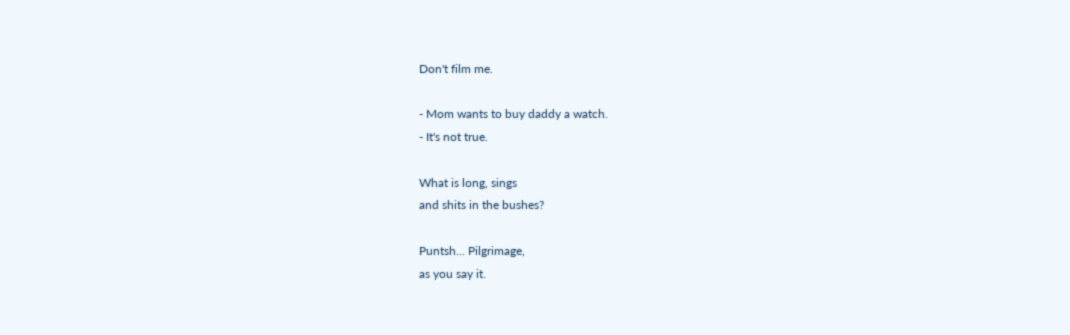Don't film me.

- Mom wants to buy daddy a watch.
- It's not true.

What is long, sings
and shits in the bushes?

Puntsh... Pilgrimage,
as you say it.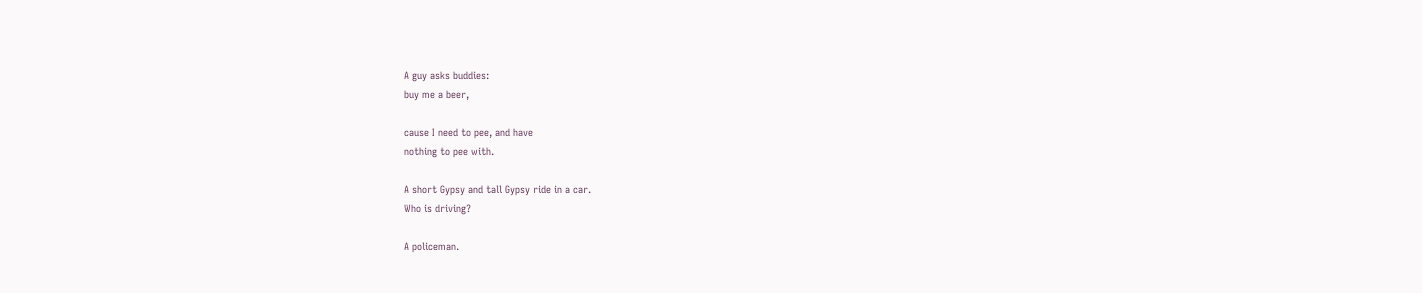A guy asks buddies:
buy me a beer,

cause I need to pee, and have
nothing to pee with.

A short Gypsy and tall Gypsy ride in a car.
Who is driving?

A policeman.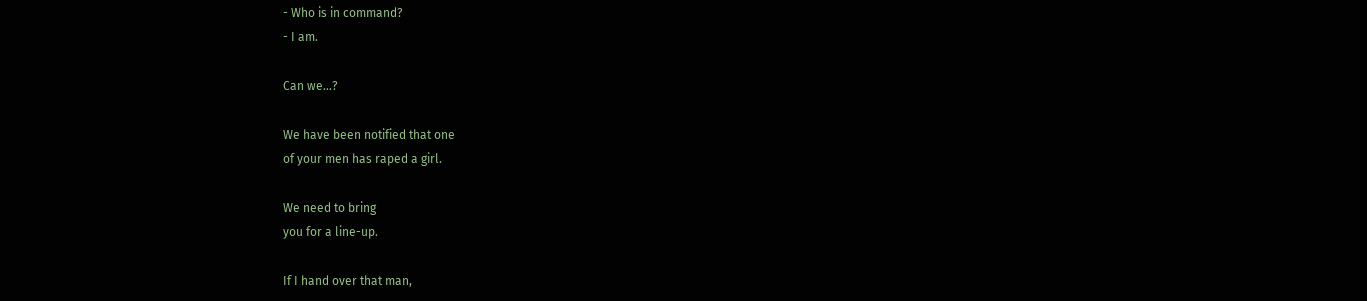- Who is in command?
- I am.

Can we...?

We have been notified that one
of your men has raped a girl.

We need to bring
you for a line-up.

If I hand over that man,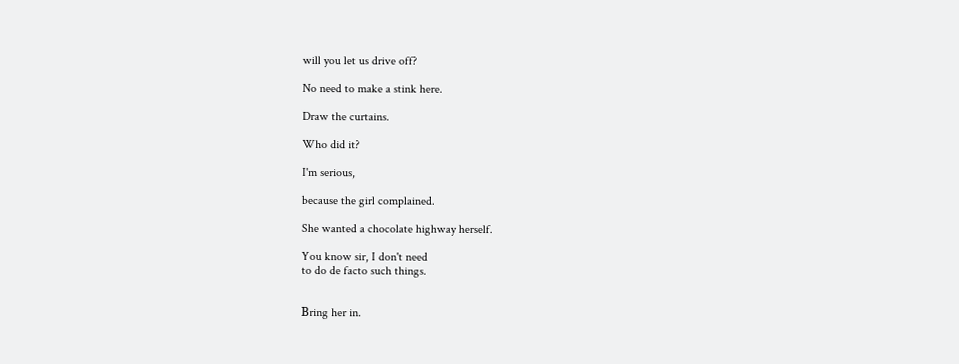will you let us drive off?

No need to make a stink here.

Draw the curtains.

Who did it?

I'm serious,

because the girl complained.

She wanted a chocolate highway herself.

You know sir, I don't need
to do de facto such things.


Βring her in.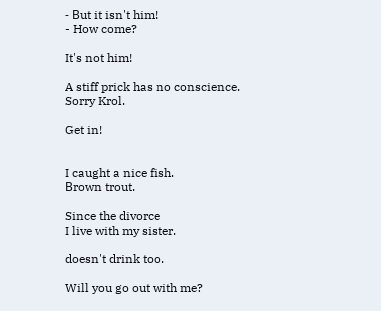- Βut it isn't him!
- How come?

It's not him!

A stiff prick has no conscience.
Sorry Krol.

Get in!


I caught a nice fish.
Βrown trout.

Since the divorce
I live with my sister.

doesn't drink too.

Will you go out with me?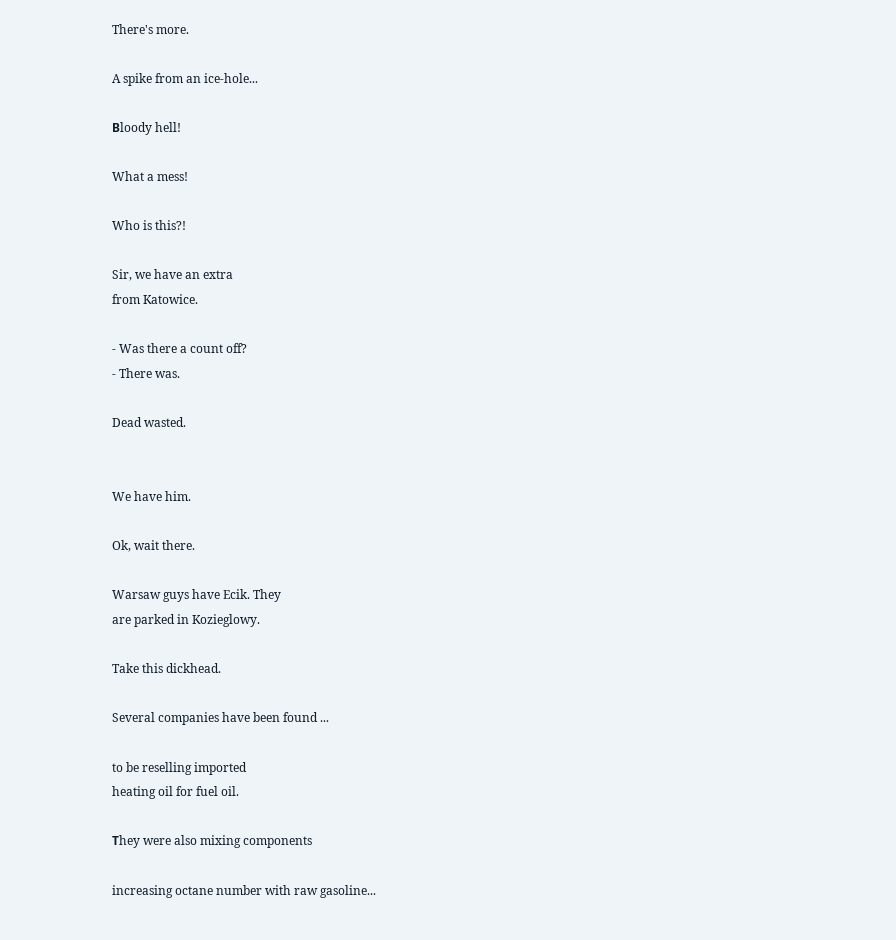There's more.

A spike from an ice-hole...

Βloody hell!

What a mess!

Who is this?!

Sir, we have an extra
from Katowice.

- Was there a count off?
- There was.

Dead wasted.


We have him.

Ok, wait there.

Warsaw guys have Ecik. They
are parked in Kozieglowy.

Take this dickhead.

Several companies have been found ...

to be reselling imported
heating oil for fuel oil.

Τhey were also mixing components

increasing octane number with raw gasoline...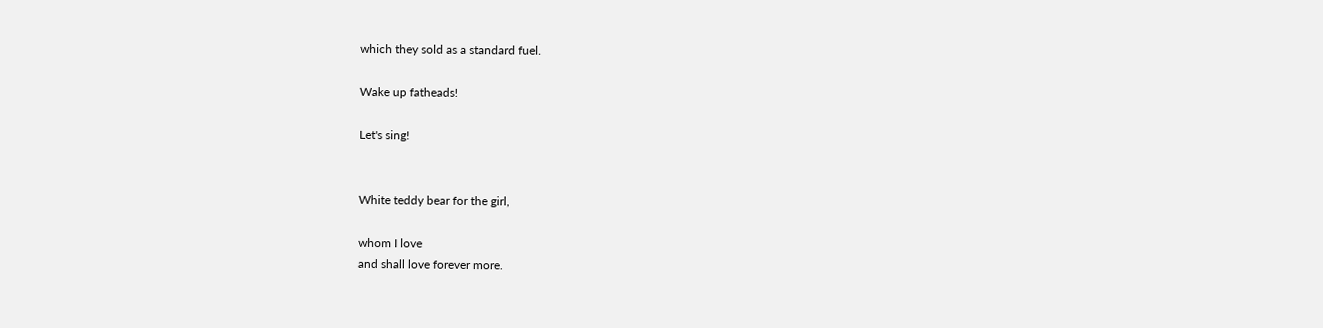which they sold as a standard fuel.

Wake up fatheads!

Let's sing!


White teddy bear for the girl,

whom I love
and shall love forever more.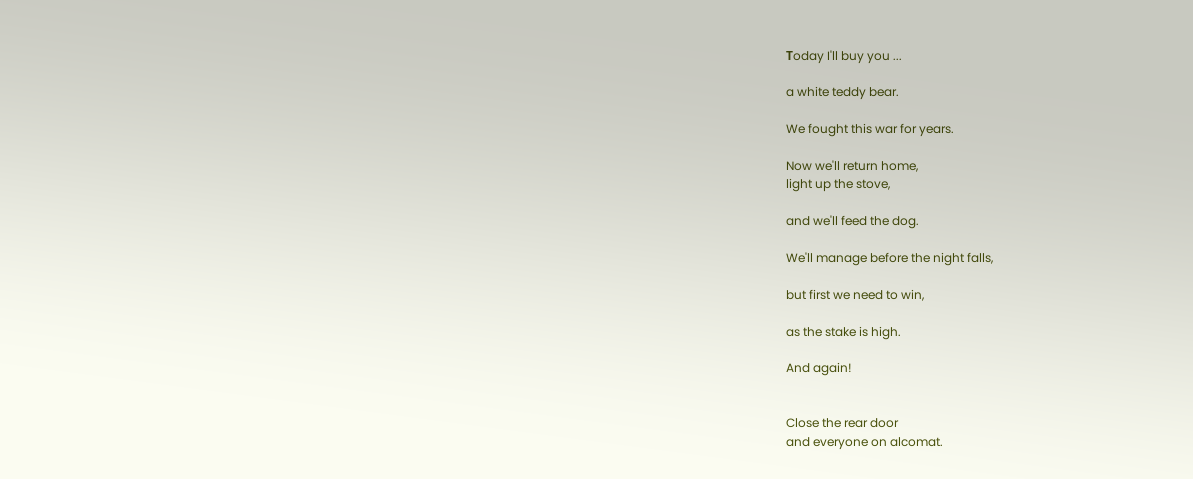Τoday I'll buy you ...

a white teddy bear.

We fought this war for years.

Now we'll return home,
light up the stove,

and we'll feed the dog.

We'll manage before the night falls,

but first we need to win,

as the stake is high.

And again!


Close the rear door
and everyone on alcomat.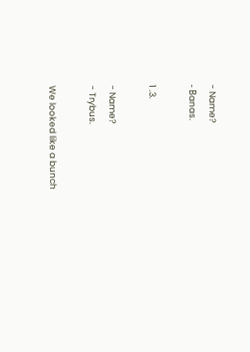- Name?
- Βanas.

1 .3.

- Name?
- Trybus.

We looked like a bunch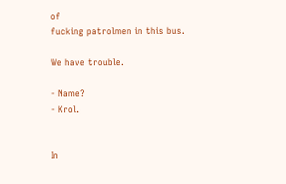of
fucking patrolmen in this bus.

We have trouble.

- Name?
- Krol.


In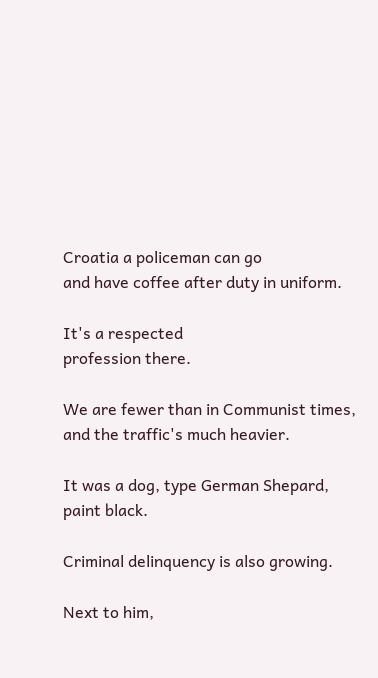Croatia a policeman can go
and have coffee after duty in uniform.

It's a respected
profession there.

We are fewer than in Communist times,
and the traffic's much heavier.

It was a dog, type German Shepard,
paint black.

Criminal delinquency is also growing.

Next to him,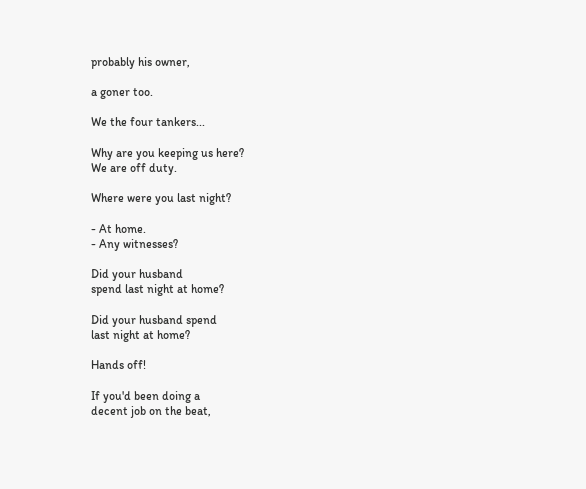probably his owner,

a goner too.

We the four tankers...

Why are you keeping us here?
We are off duty.

Where were you last night?

- At home.
- Any witnesses?

Did your husband
spend last night at home?

Did your husband spend
last night at home?

Hands off!

If you'd been doing a
decent job on the beat,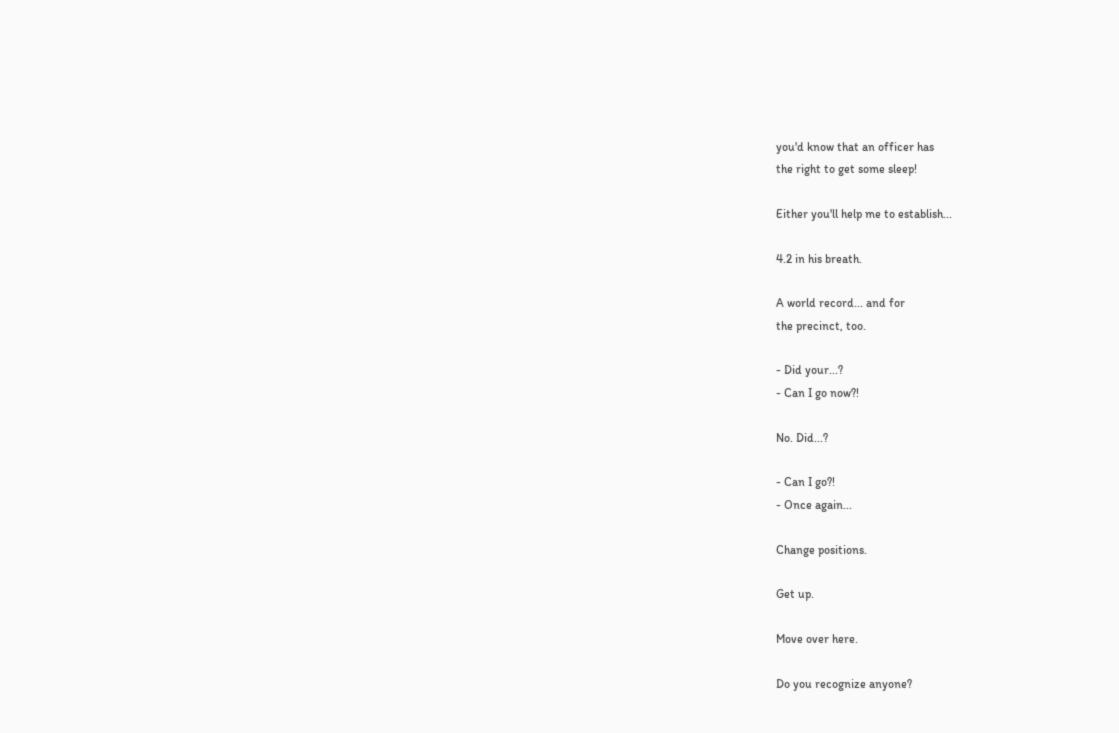you'd know that an officer has
the right to get some sleep!

Either you'll help me to establish...

4.2 in his breath.

A world record... and for
the precinct, too.

- Did your...?
- Can I go now?!

No. Did...?

- Can I go?!
- Once again...

Change positions.

Get up.

Move over here.

Do you recognize anyone?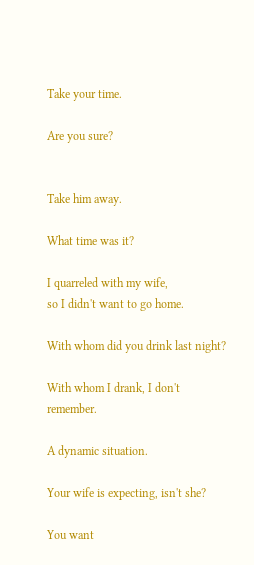Take your time.

Are you sure?


Take him away.

What time was it?

I quarreled with my wife,
so I didn't want to go home.

With whom did you drink last night?

With whom I drank, I don't remember.

A dynamic situation.

Your wife is expecting, isn't she?

You want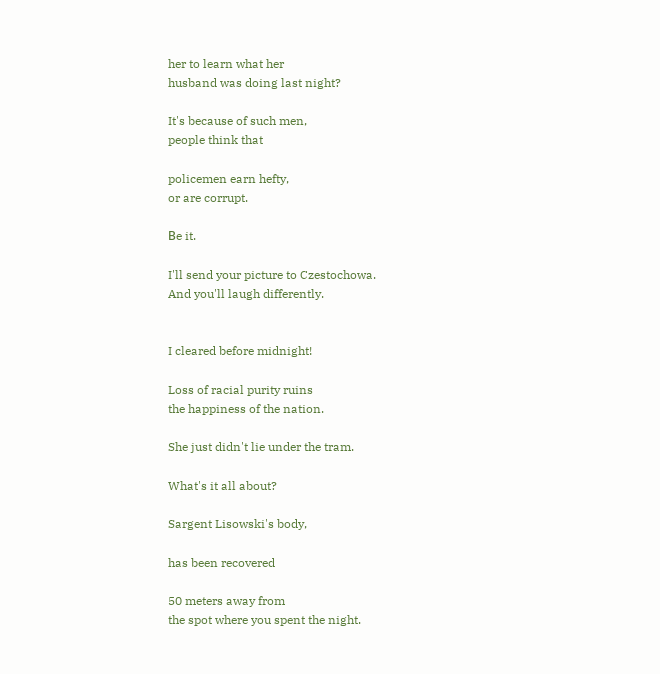her to learn what her
husband was doing last night?

It's because of such men,
people think that

policemen earn hefty,
or are corrupt.

Βe it.

I'll send your picture to Czestochowa.
And you'll laugh differently.


I cleared before midnight!

Loss of racial purity ruins
the happiness of the nation.

She just didn't lie under the tram.

What's it all about?

Sargent Lisowski's body,

has been recovered

50 meters away from
the spot where you spent the night.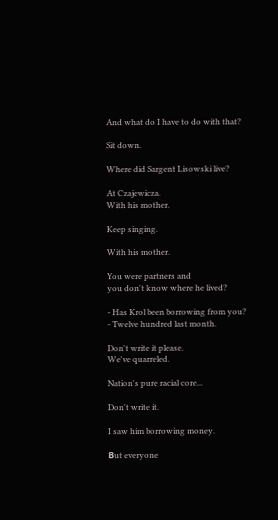And what do I have to do with that?

Sit down.

Where did Sargent Lisowski live?

At Czajewicza.
With his mother.

Keep singing.

With his mother.

You were partners and
you don't know where he lived?

- Has Krol been borrowing from you?
- Twelve hundred last month.

Don't write it please.
We've quarreled.

Nation's pure racial core...

Don't write it.

I saw him borrowing money.

Βut everyone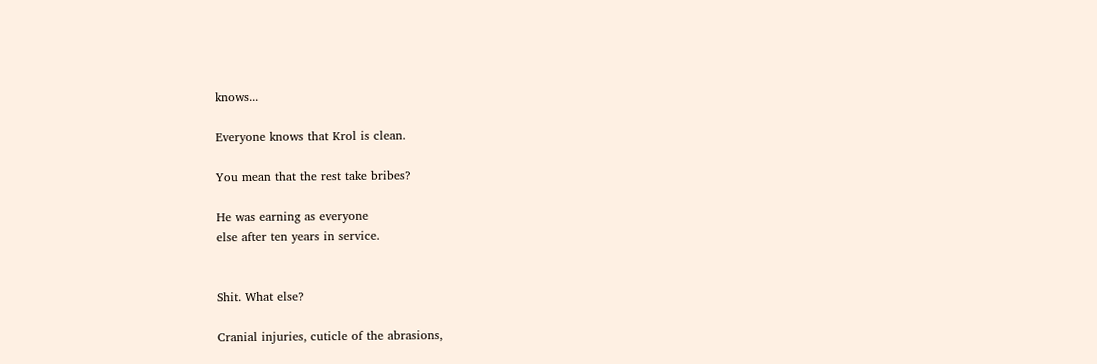knows...

Everyone knows that Krol is clean.

You mean that the rest take bribes?

He was earning as everyone
else after ten years in service.


Shit. What else?

Cranial injuries, cuticle of the abrasions,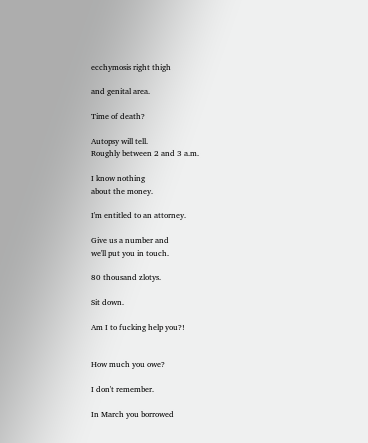ecchymosis right thigh

and genital area.

Time of death?

Autopsy will tell.
Roughly between 2 and 3 a.m.

I know nothing
about the money.

I'm entitled to an attorney.

Give us a number and
we'll put you in touch.

80 thousand zlotys.

Sit down.

Am I to fucking help you?!


How much you owe?

I don't remember.

In March you borrowed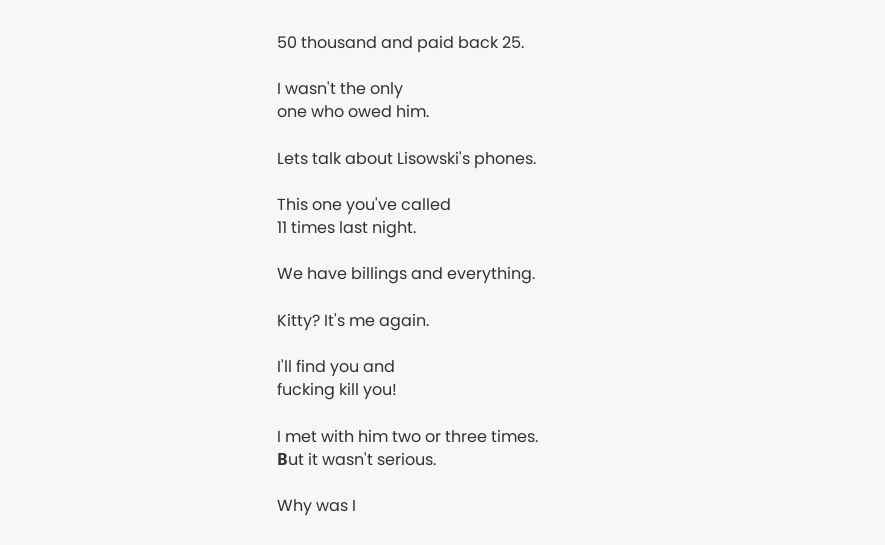50 thousand and paid back 25.

I wasn't the only
one who owed him.

Lets talk about Lisowski's phones.

This one you've called
11 times last night.

We have billings and everything.

Kitty? It's me again.

I'll find you and
fucking kill you!

I met with him two or three times.
Βut it wasn't serious.

Why was I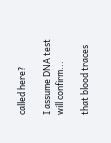called here?

I assume DNA test will confirm...

that blood traces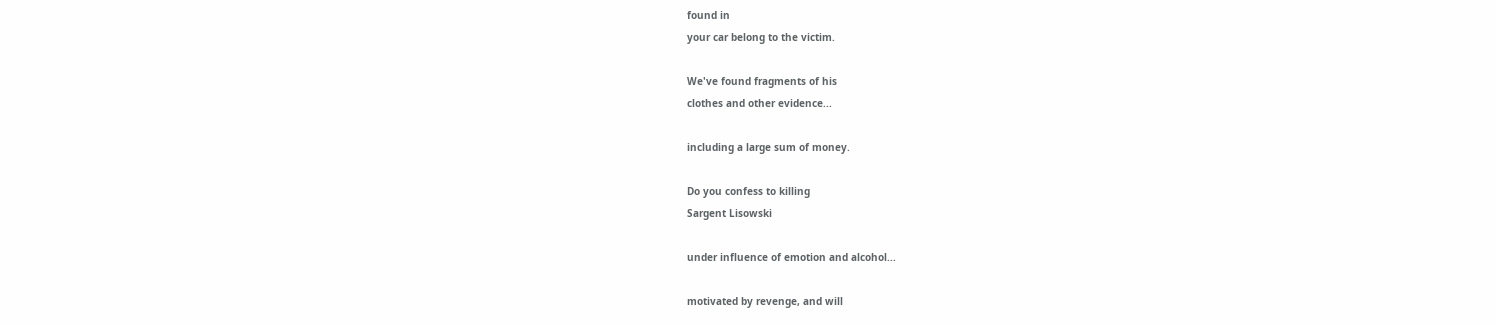found in
your car belong to the victim.

We've found fragments of his
clothes and other evidence...

including a large sum of money.

Do you confess to killing
Sargent Lisowski

under influence of emotion and alcohol...

motivated by revenge, and will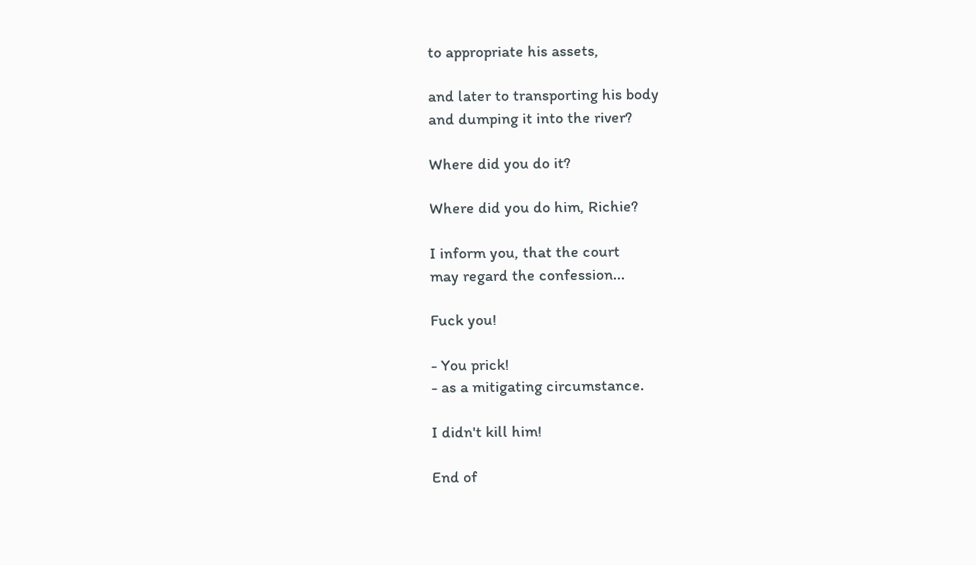to appropriate his assets,

and later to transporting his body
and dumping it into the river?

Where did you do it?

Where did you do him, Richie?

I inform you, that the court
may regard the confession...

Fuck you!

- You prick!
- as a mitigating circumstance.

I didn't kill him!

End of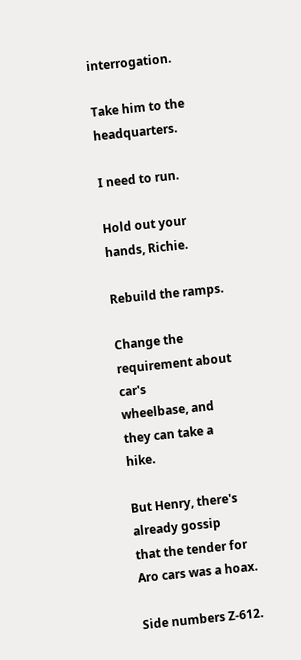interrogation.

Take him to the headquarters.

I need to run.

Hold out your hands, Richie.

Rebuild the ramps.

Change the requirement about car's
wheelbase, and they can take a hike.

Βut Henry, there's already gossip
that the tender for Aro cars was a hoax.

Side numbers Z-612.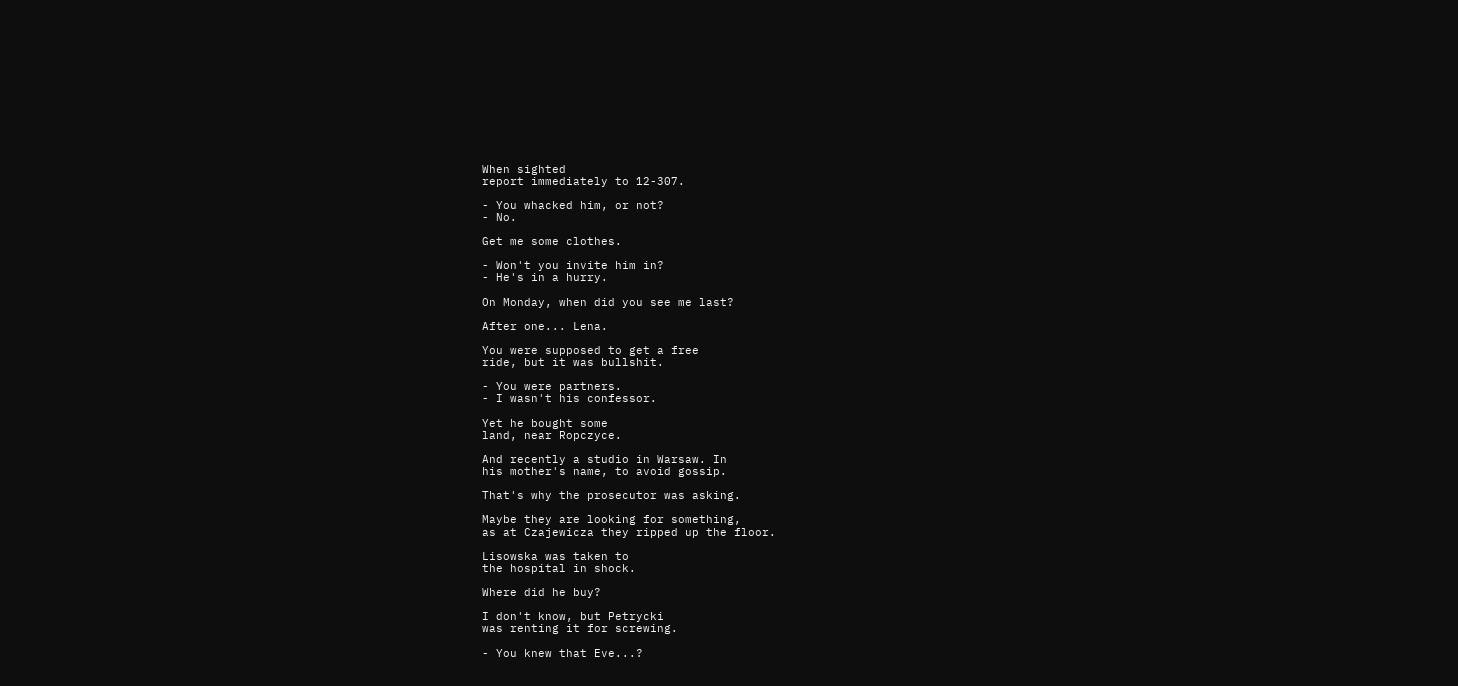When sighted
report immediately to 12-307.

- You whacked him, or not?
- No.

Get me some clothes.

- Won't you invite him in?
- He's in a hurry.

On Monday, when did you see me last?

After one... Lena.

You were supposed to get a free
ride, but it was bullshit.

- You were partners.
- I wasn't his confessor.

Yet he bought some
land, near Ropczyce.

And recently a studio in Warsaw. In
his mother's name, to avoid gossip.

That's why the prosecutor was asking.

Maybe they are looking for something,
as at Czajewicza they ripped up the floor.

Lisowska was taken to
the hospital in shock.

Where did he buy?

I don't know, but Petrycki
was renting it for screwing.

- You knew that Eve...?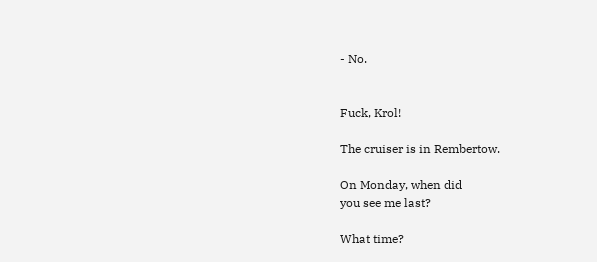- No.


Fuck, Krol!

The cruiser is in Rembertow.

On Monday, when did
you see me last?

What time?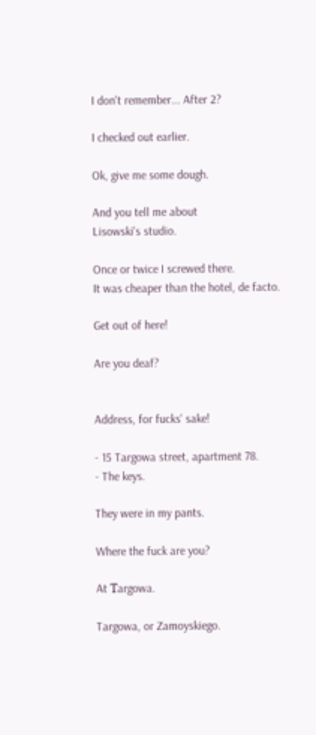I don't remember... After 2?

I checked out earlier.

Ok, give me some dough.

And you tell me about
Lisowski's studio.

Once or twice I screwed there.
It was cheaper than the hotel, de facto.

Get out of here!

Are you deaf?


Address, for fucks' sake!

- 15 Targowa street, apartment 78.
- The keys.

They were in my pants.

Where the fuck are you?

At Τargowa.

Targowa, or Zamoyskiego.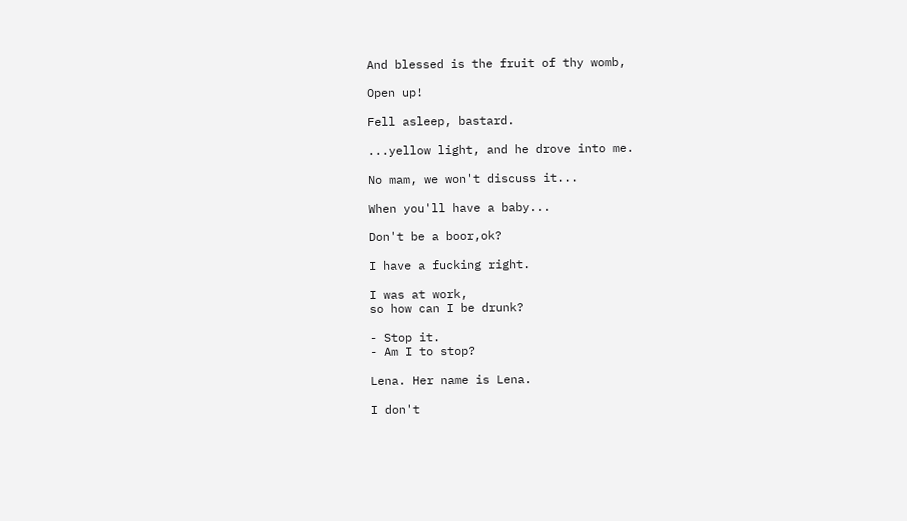And blessed is the fruit of thy womb,

Open up!

Fell asleep, bastard.

...yellow light, and he drove into me.

No mam, we won't discuss it...

When you'll have a baby...

Don't be a boor,ok?

I have a fucking right.

I was at work,
so how can I be drunk?

- Stop it.
- Am I to stop?

Lena. Her name is Lena.

I don't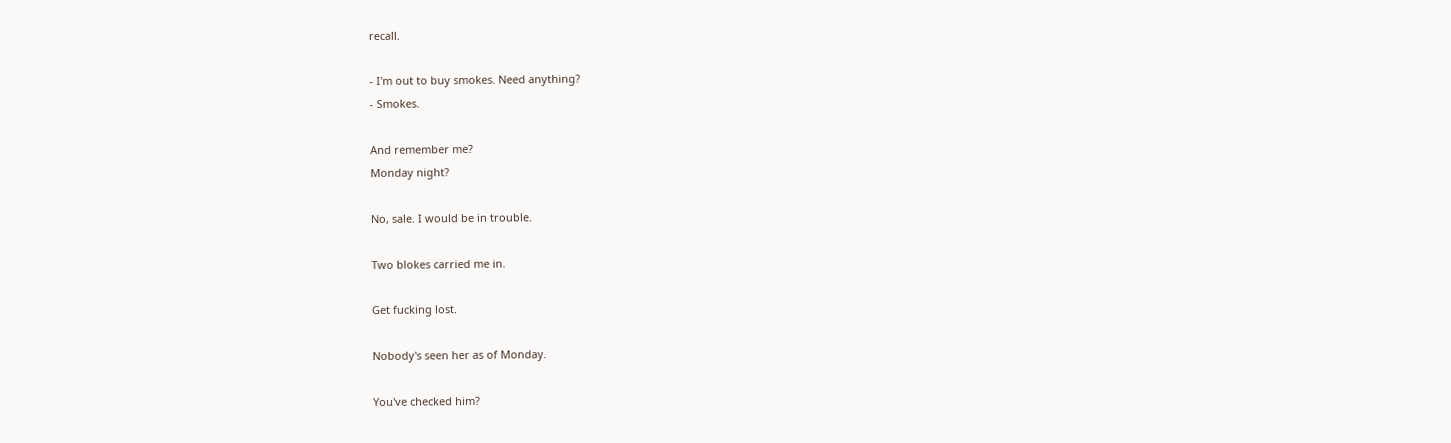recall.

- I'm out to buy smokes. Need anything?
- Smokes.

And remember me?
Monday night?

No, sale. I would be in trouble.

Two blokes carried me in.

Get fucking lost.

Nobody's seen her as of Monday.

You've checked him?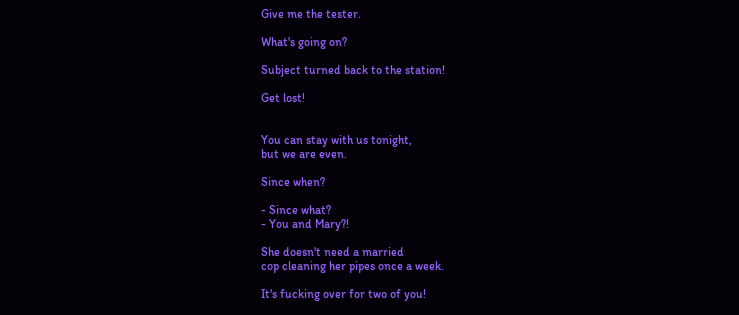Give me the tester.

What's going on?

Subject turned back to the station!

Get lost!


You can stay with us tonight,
but we are even.

Since when?

- Since what?
- You and Mary?!

She doesn't need a married
cop cleaning her pipes once a week.

It's fucking over for two of you!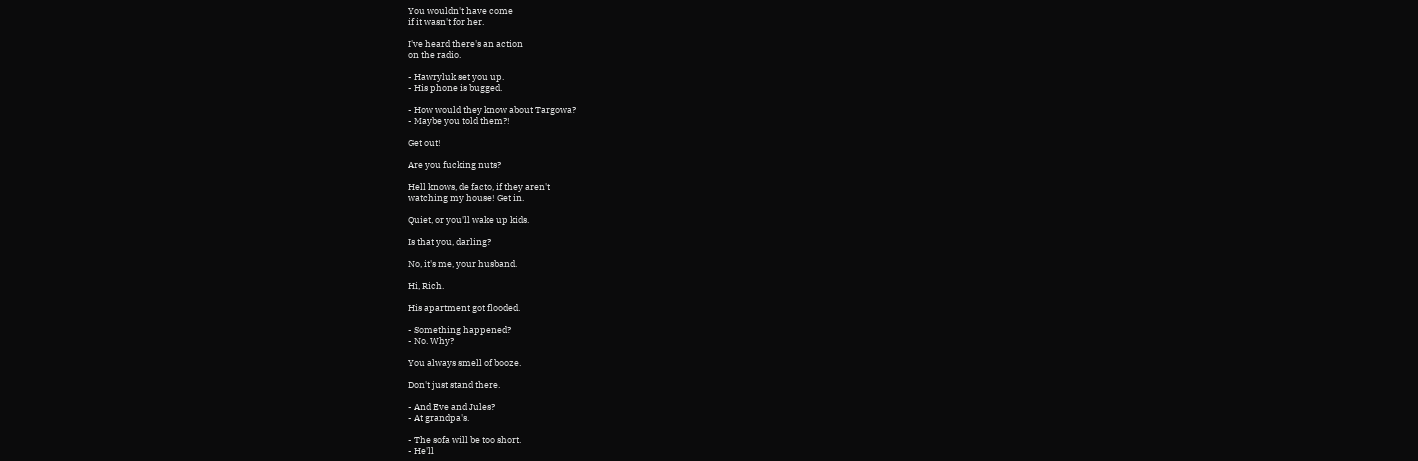You wouldn't have come
if it wasn't for her.

I've heard there's an action
on the radio.

- Hawryluk set you up.
- His phone is bugged.

- How would they know about Targowa?
- Maybe you told them?!

Get out!

Are you fucking nuts?

Hell knows, de facto, if they aren't
watching my house! Get in.

Quiet, or you'll wake up kids.

Is that you, darling?

No, it's me, your husband.

Hi, Rich.

His apartment got flooded.

- Something happened?
- No. Why?

You always smell of booze.

Don't just stand there.

- And Eve and Jules?
- At grandpa's.

- The sofa will be too short.
- He'll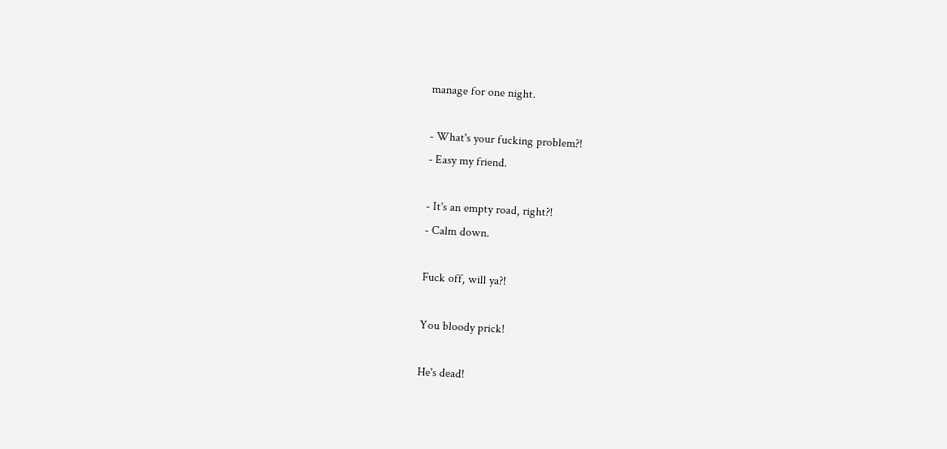manage for one night.

- What's your fucking problem?!
- Easy my friend.

- It's an empty road, right?!
- Calm down.

Fuck off, will ya?!

You bloody prick!

He's dead!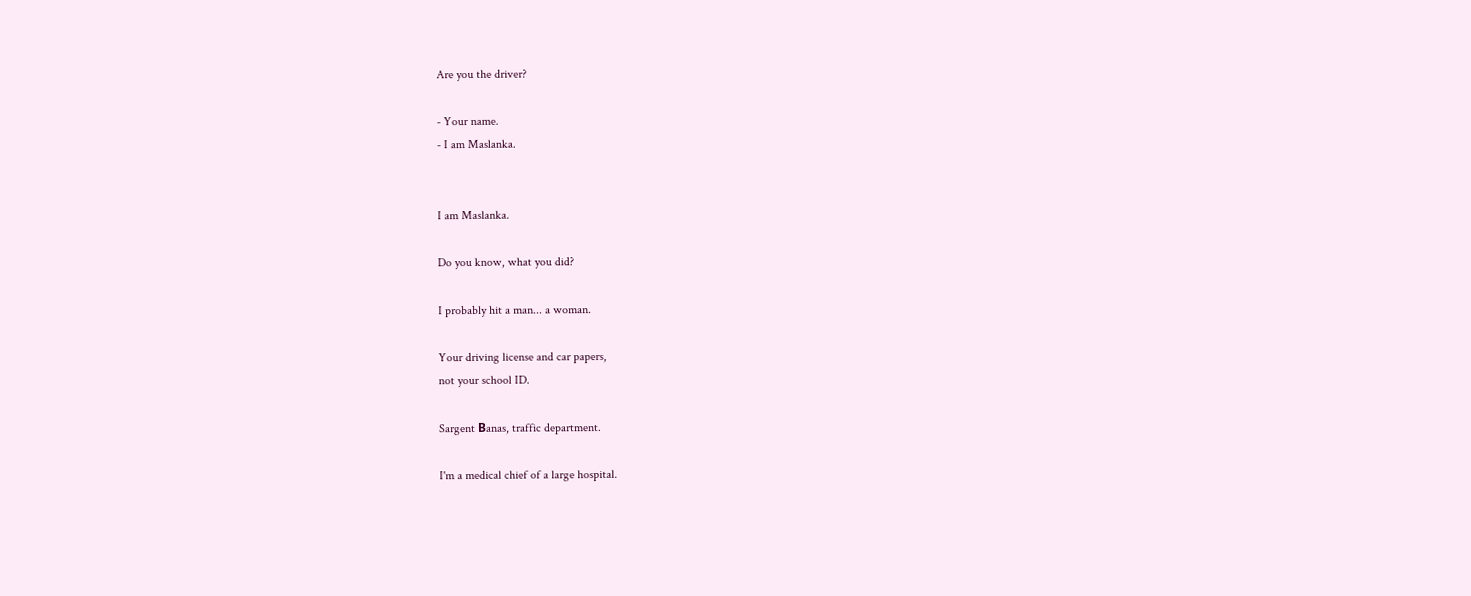Are you the driver?

- Your name.
- I am Maslanka.


I am Maslanka.

Do you know, what you did?

I probably hit a man... a woman.

Your driving license and car papers,
not your school ID.

Sargent Βanas, traffic department.

I'm a medical chief of a large hospital.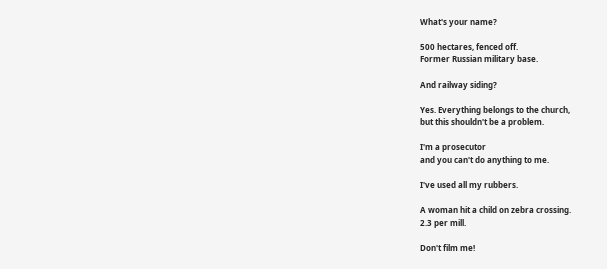What's your name?

500 hectares, fenced off.
Former Russian military base.

And railway siding?

Yes. Everything belongs to the church,
but this shouldn't be a problem.

I'm a prosecutor
and you can't do anything to me.

I've used all my rubbers.

A woman hit a child on zebra crossing.
2.3 per mill.

Don't film me!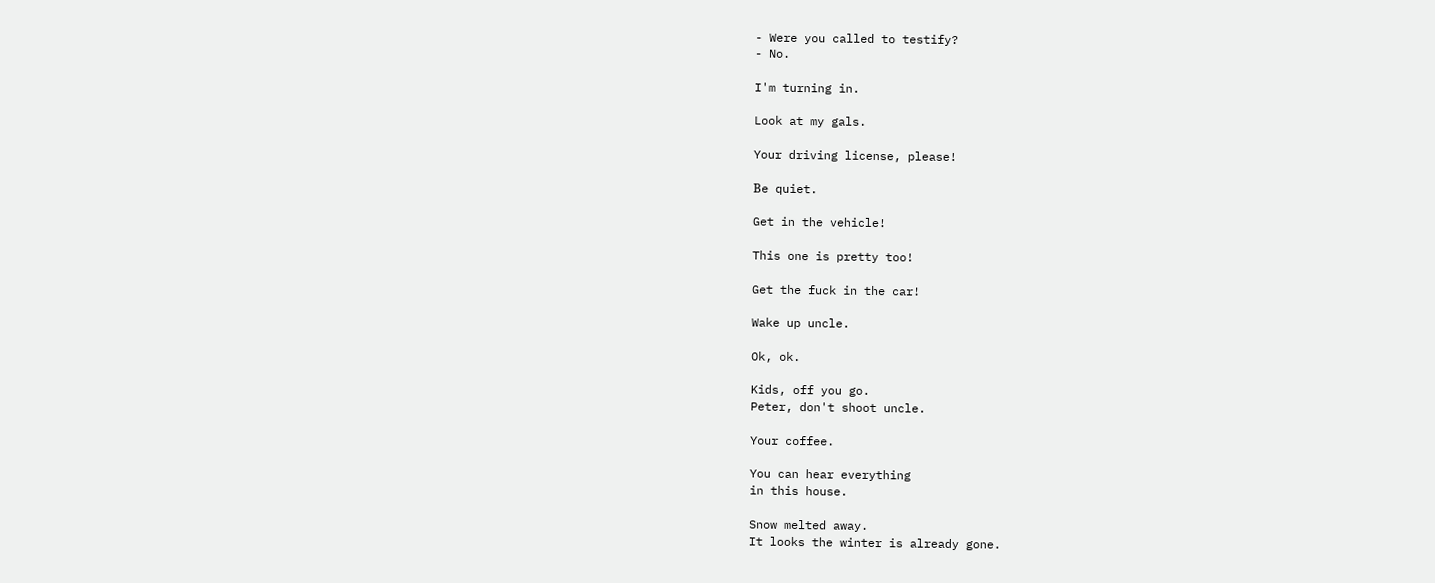- Were you called to testify?
- No.

I'm turning in.

Look at my gals.

Your driving license, please!

Βe quiet.

Get in the vehicle!

This one is pretty too!

Get the fuck in the car!

Wake up uncle.

Ok, ok.

Kids, off you go.
Peter, don't shoot uncle.

Your coffee.

You can hear everything
in this house.

Snow melted away.
It looks the winter is already gone.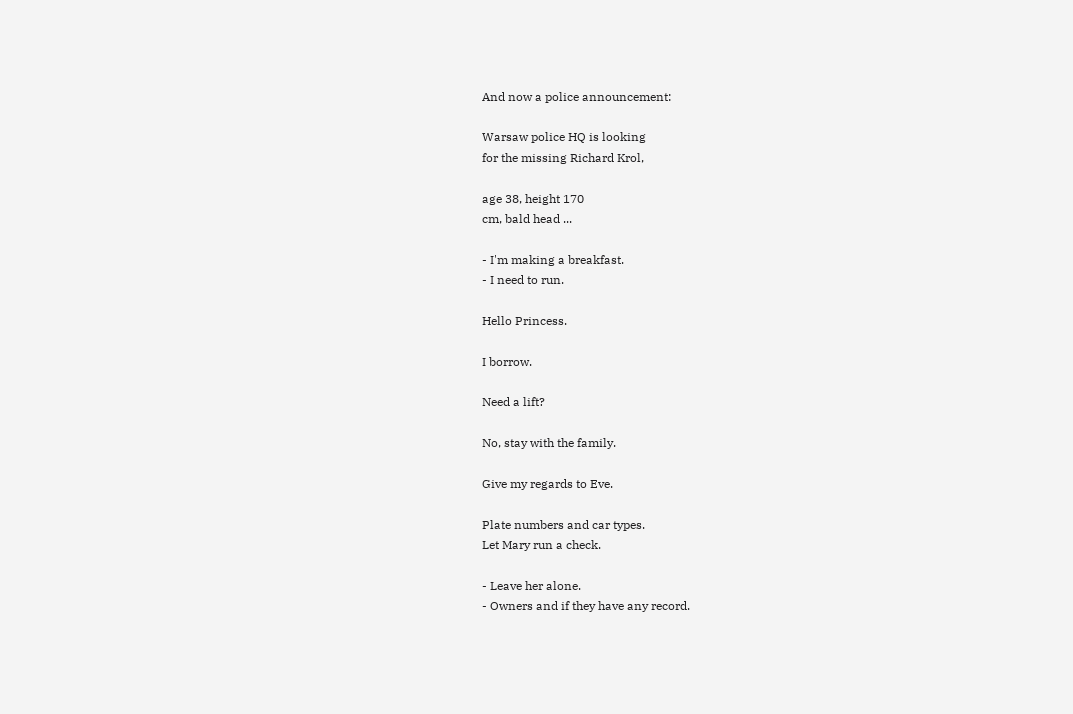And now a police announcement:

Warsaw police HQ is looking
for the missing Richard Krol,

age 38, height 170
cm, bald head ...

- I'm making a breakfast.
- I need to run.

Hello Princess.

I borrow.

Need a lift?

No, stay with the family.

Give my regards to Eve.

Plate numbers and car types.
Let Mary run a check.

- Leave her alone.
- Owners and if they have any record.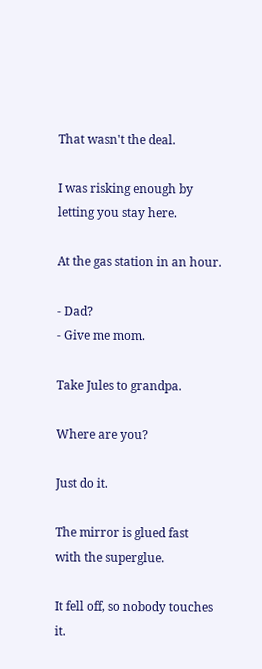That wasn't the deal.

I was risking enough by
letting you stay here.

At the gas station in an hour.

- Dad?
- Give me mom.

Take Jules to grandpa.

Where are you?

Just do it.

The mirror is glued fast
with the superglue.

It fell off, so nobody touches it.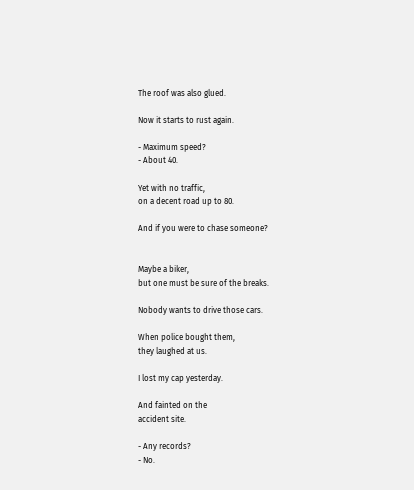The roof was also glued.

Now it starts to rust again.

- Maximum speed?
- About 40.

Yet with no traffic,
on a decent road up to 80.

And if you were to chase someone?


Maybe a biker,
but one must be sure of the breaks.

Nobody wants to drive those cars.

When police bought them,
they laughed at us.

I lost my cap yesterday.

And fainted on the
accident site.

- Any records?
- No.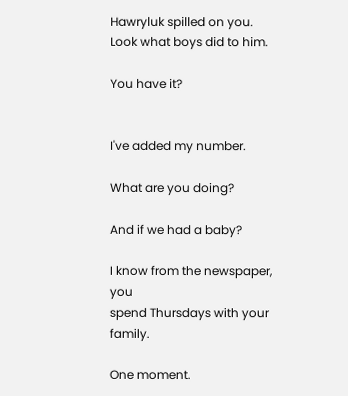Hawryluk spilled on you.
Look what boys did to him.

You have it?


I've added my number.

What are you doing?

And if we had a baby?

I know from the newspaper, you
spend Thursdays with your family.

One moment.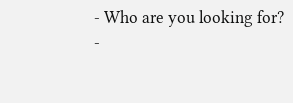- Who are you looking for?
-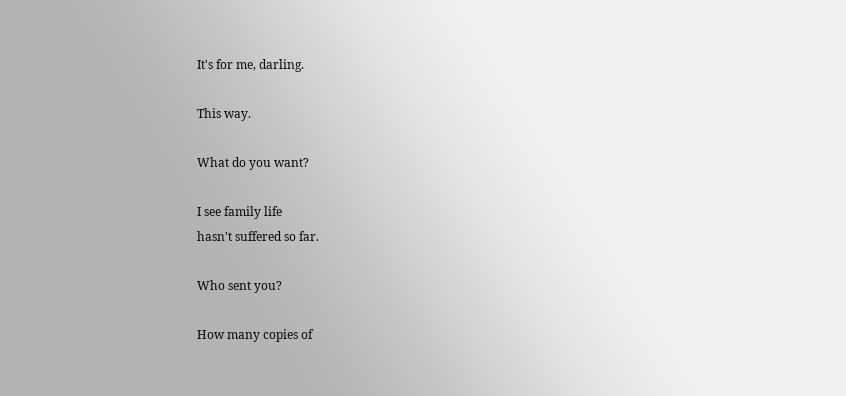It's for me, darling.

This way.

What do you want?

I see family life
hasn't suffered so far.

Who sent you?

How many copies of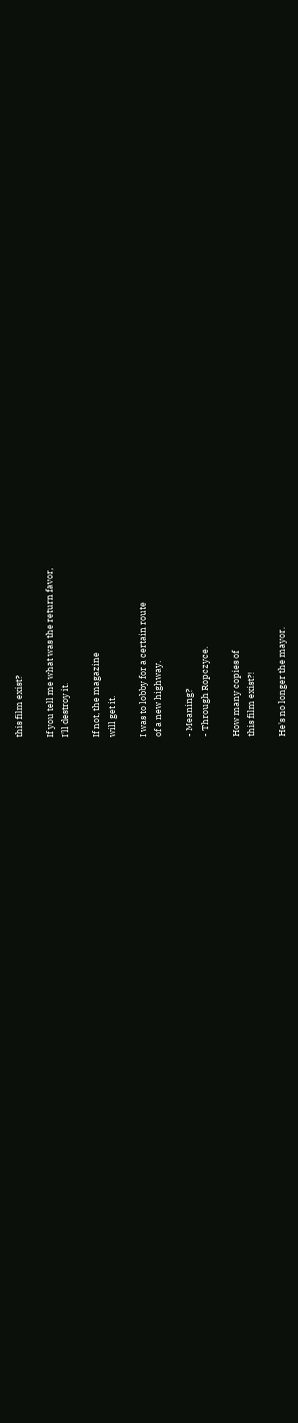this film exist?

If you tell me what was the return favor,
I'll destroy it.

If not, the magazine
will get it.

I was to lobby for a certain route
of a new highway.

- Meaning?
- Through Ropczyce.

How many copies of
this film exist?!

He's no longer the mayor.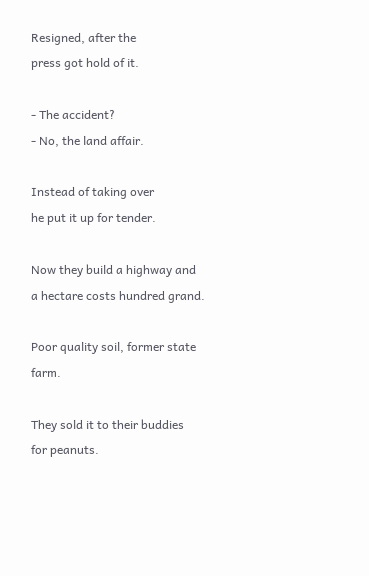Resigned, after the
press got hold of it.

- The accident?
- No, the land affair.

Instead of taking over
he put it up for tender.

Now they build a highway and
a hectare costs hundred grand.

Poor quality soil, former state farm.

They sold it to their buddies
for peanuts.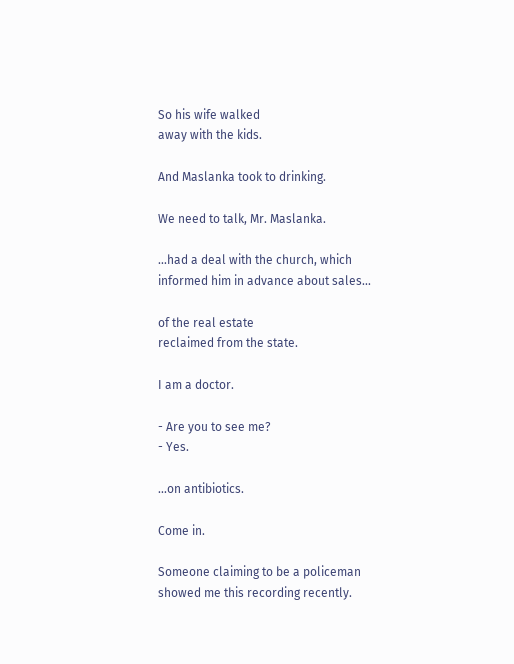So his wife walked
away with the kids.

And Maslanka took to drinking.

We need to talk, Mr. Maslanka.

...had a deal with the church, which
informed him in advance about sales...

of the real estate
reclaimed from the state.

I am a doctor.

- Are you to see me?
- Yes.

...on antibiotics.

Come in.

Someone claiming to be a policeman
showed me this recording recently.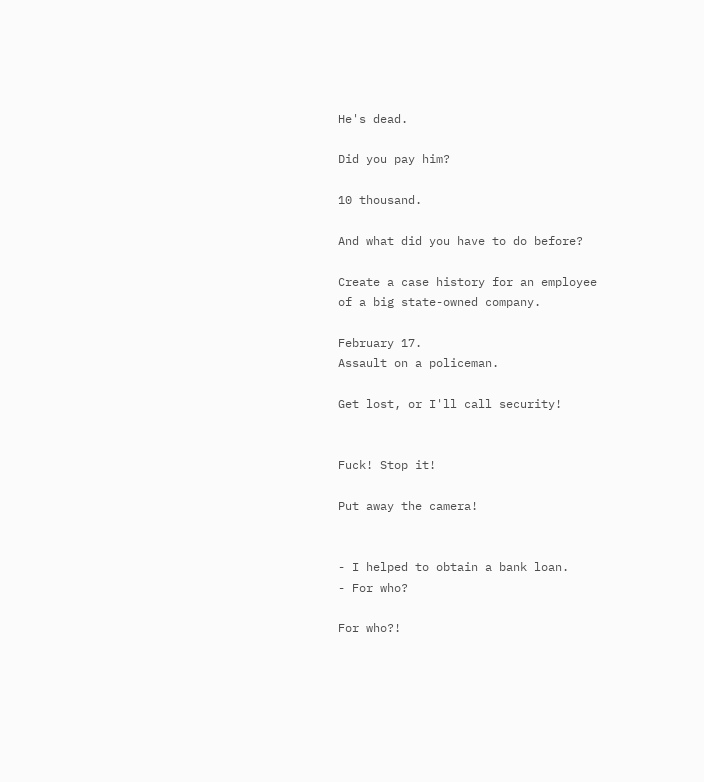He's dead.

Did you pay him?

10 thousand.

And what did you have to do before?

Create a case history for an employee
of a big state-owned company.

February 17.
Assault on a policeman.

Get lost, or I'll call security!


Fuck! Stop it!

Put away the camera!


- I helped to obtain a bank loan.
- For who?

For who?!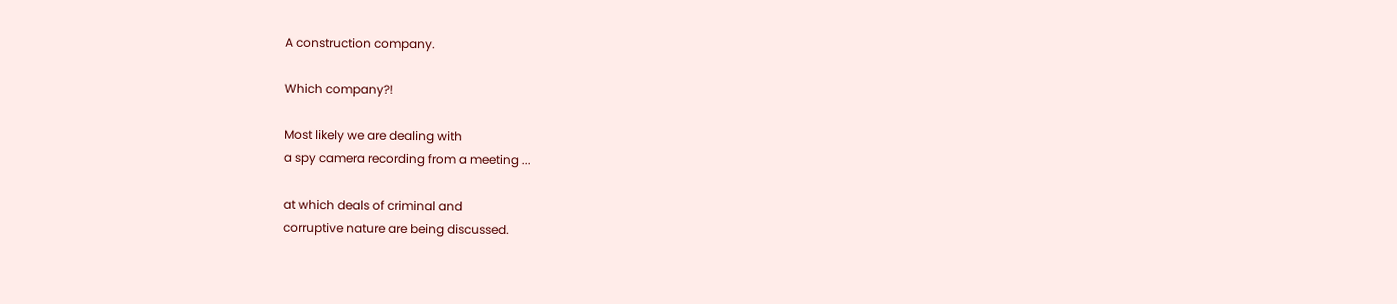A construction company.

Which company?!

Most likely we are dealing with
a spy camera recording from a meeting ...

at which deals of criminal and
corruptive nature are being discussed.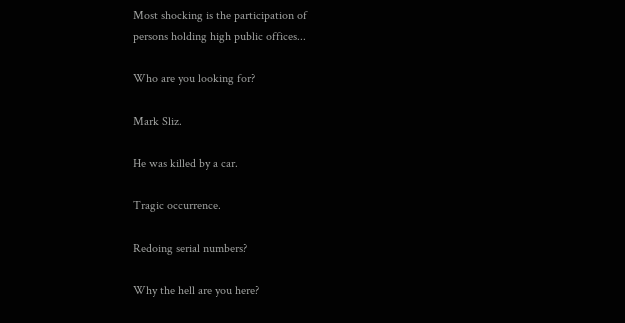Most shocking is the participation of
persons holding high public offices...

Who are you looking for?

Mark Sliz.

He was killed by a car.

Tragic occurrence.

Redoing serial numbers?

Why the hell are you here?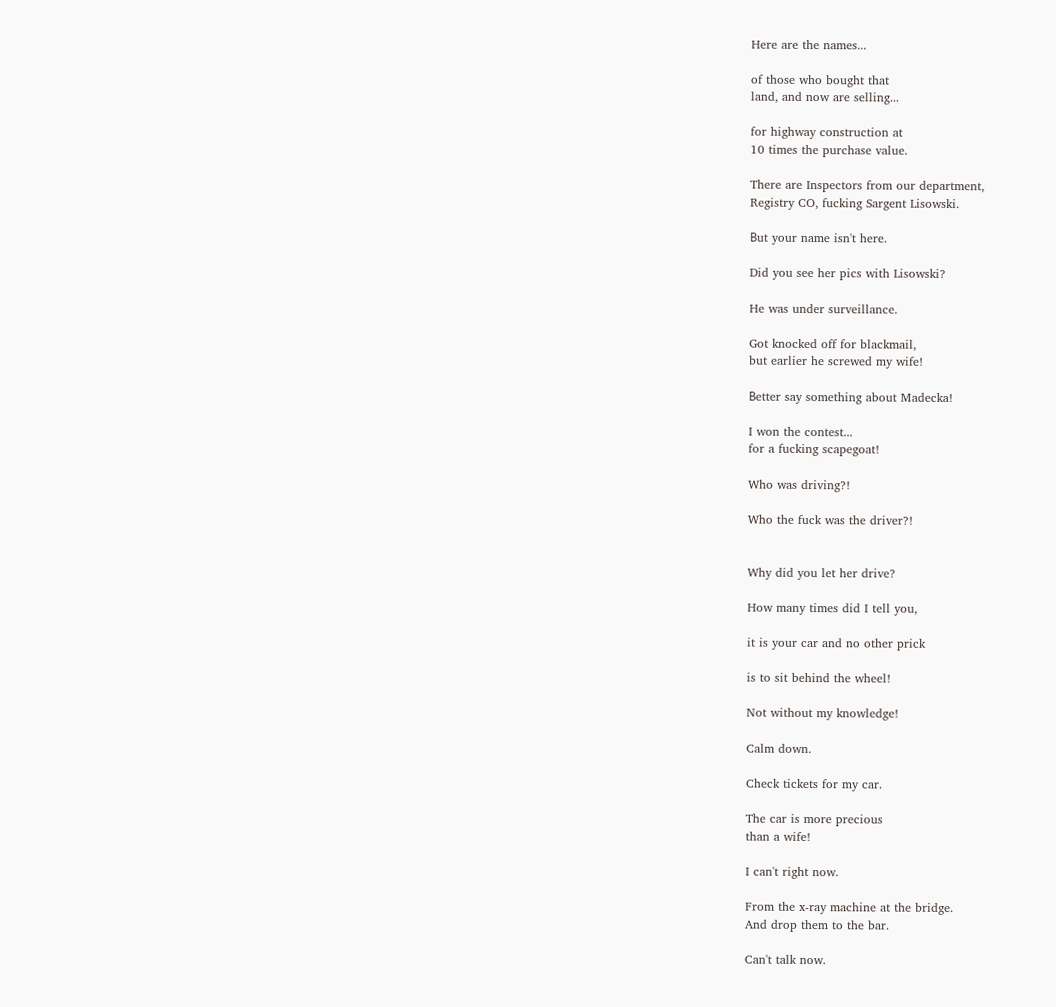Here are the names...

of those who bought that
land, and now are selling...

for highway construction at
10 times the purchase value.

There are Inspectors from our department,
Registry CO, fucking Sargent Lisowski.

Βut your name isn't here.

Did you see her pics with Lisowski?

He was under surveillance.

Got knocked off for blackmail,
but earlier he screwed my wife!

Βetter say something about Madecka!

I won the contest...
for a fucking scapegoat!

Who was driving?!

Who the fuck was the driver?!


Why did you let her drive?

How many times did I tell you,

it is your car and no other prick

is to sit behind the wheel!

Not without my knowledge!

Calm down.

Check tickets for my car.

The car is more precious
than a wife!

I can't right now.

From the x-ray machine at the bridge.
And drop them to the bar.

Can't talk now.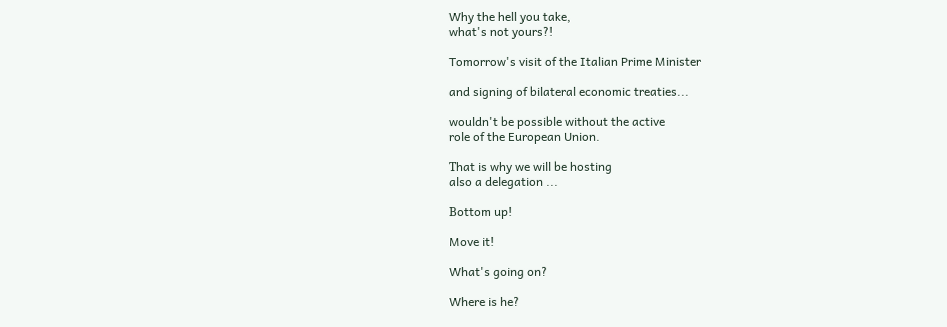Why the hell you take,
what's not yours?!

Tomorrow's visit of the Italian Prime Minister

and signing of bilateral economic treaties...

wouldn't be possible without the active
role of the European Union.

Τhat is why we will be hosting
also a delegation ...

Βottom up!

Move it!

What's going on?

Where is he?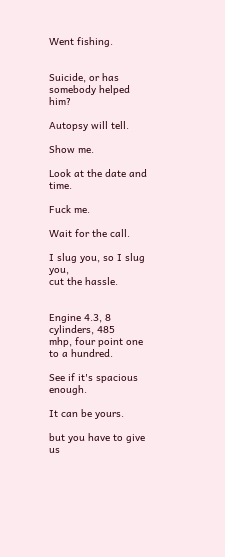Went fishing.


Suicide, or has somebody helped him?

Autopsy will tell.

Show me.

Look at the date and time.

Fuck me.

Wait for the call.

I slug you, so I slug you,
cut the hassle.


Engine 4.3, 8 cylinders, 485
mhp, four point one to a hundred.

See if it's spacious enough.

It can be yours.

but you have to give us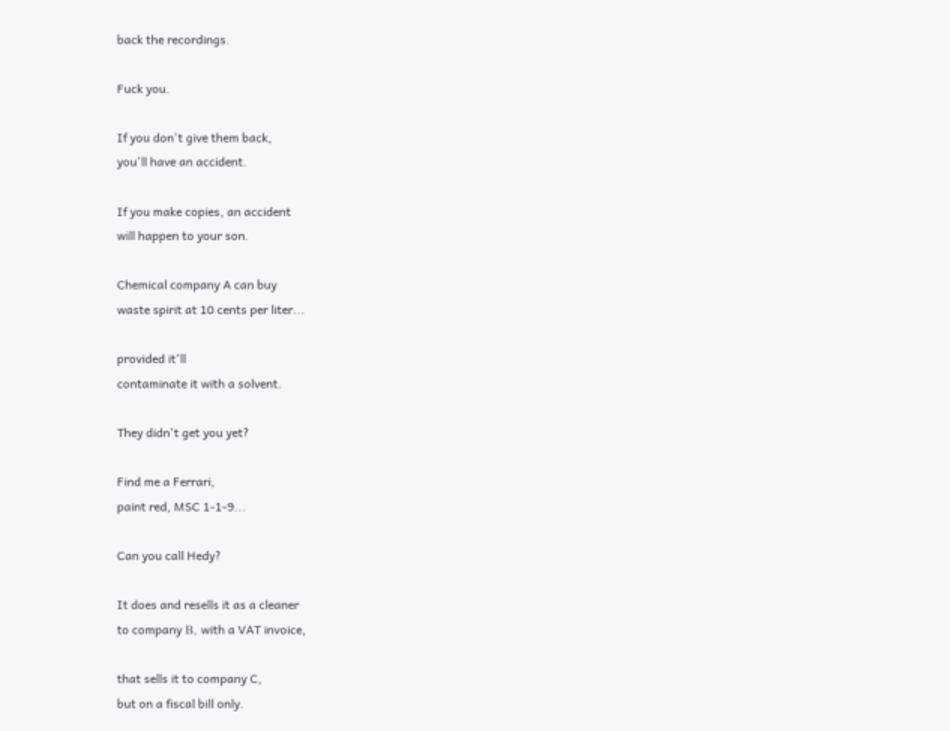back the recordings.

Fuck you.

If you don't give them back,
you'll have an accident.

If you make copies, an accident
will happen to your son.

Chemical company A can buy
waste spirit at 10 cents per liter...

provided it'll
contaminate it with a solvent.

They didn't get you yet?

Find me a Ferrari,
paint red, MSC 1-1-9...

Can you call Hedy?

It does and resells it as a cleaner
to company Β, with a VAT invoice,

that sells it to company C,
but on a fiscal bill only.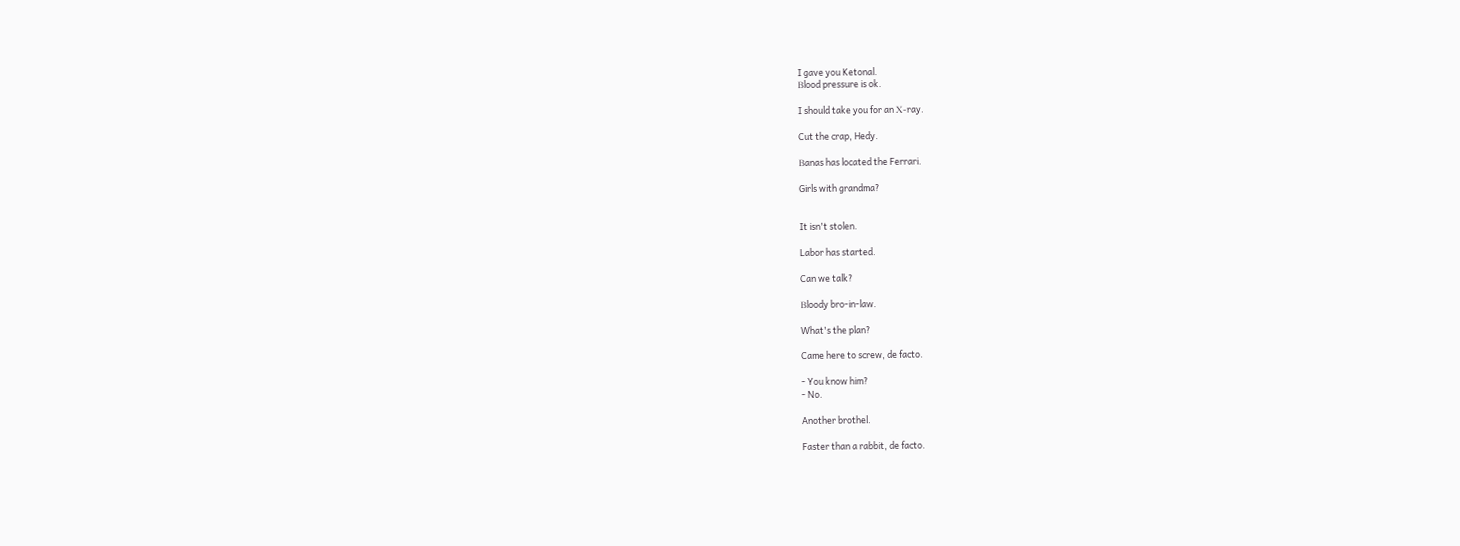I gave you Ketonal.
Βlood pressure is ok.

I should take you for an Χ-ray.

Cut the crap, Hedy.

Βanas has located the Ferrari.

Girls with grandma?


It isn't stolen.

Labor has started.

Can we talk?

Βloody bro-in-law.

What's the plan?

Came here to screw, de facto.

- You know him?
- No.

Another brothel.

Faster than a rabbit, de facto.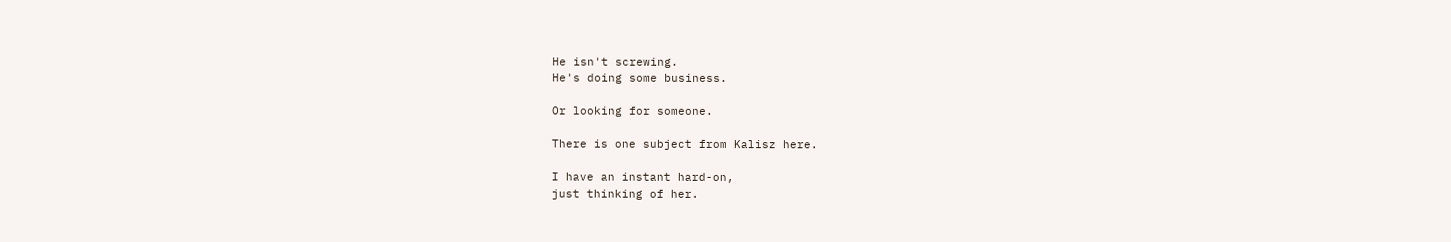He isn't screwing.
He's doing some business.

Or looking for someone.

There is one subject from Kalisz here.

I have an instant hard-on,
just thinking of her.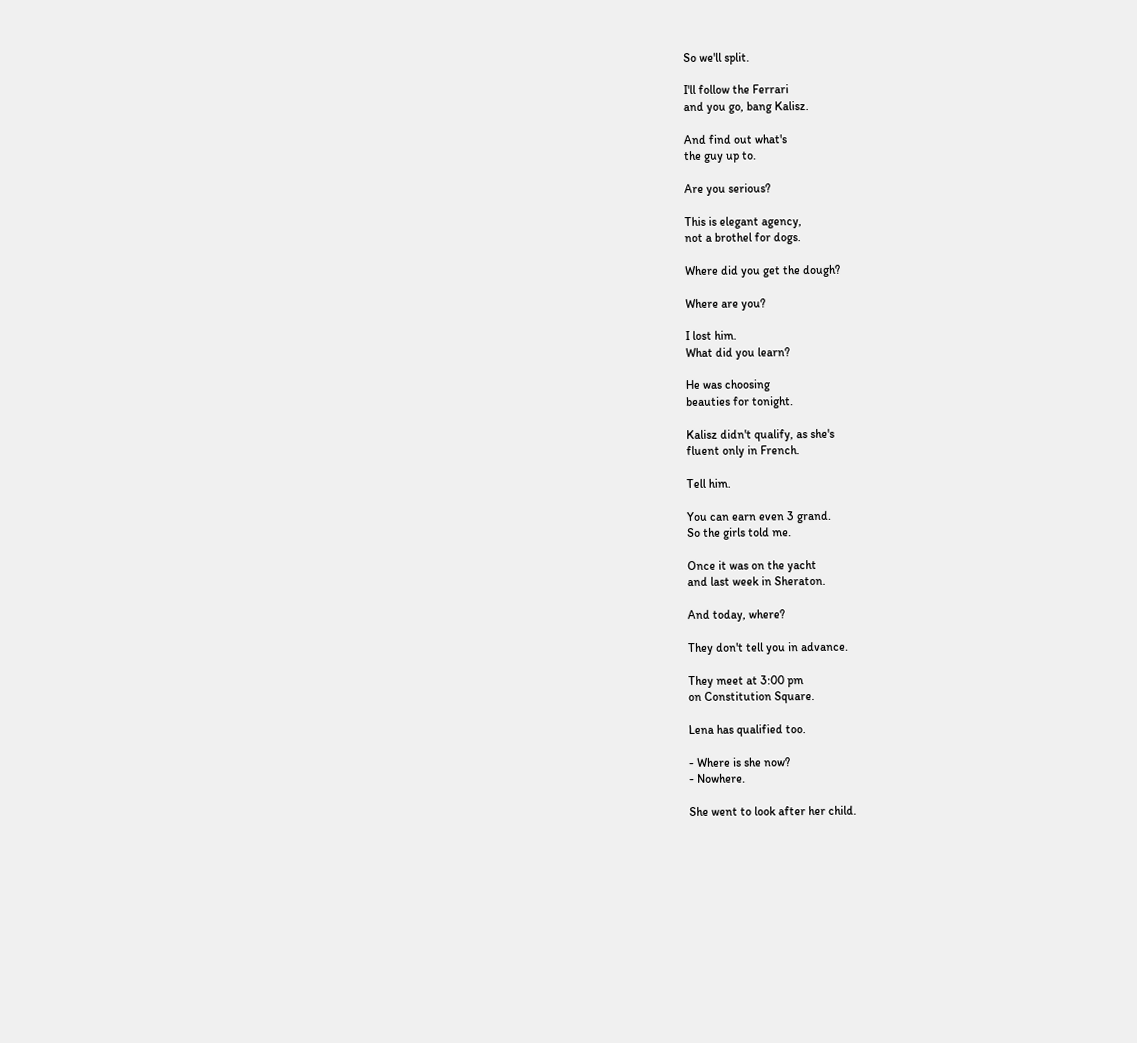So we'll split.

I'll follow the Ferrari
and you go, bang Kalisz.

And find out what's
the guy up to.

Are you serious?

This is elegant agency,
not a brothel for dogs.

Where did you get the dough?

Where are you?

I lost him.
What did you learn?

He was choosing
beauties for tonight.

Kalisz didn't qualify, as she's
fluent only in French.

Tell him.

You can earn even 3 grand.
So the girls told me.

Once it was on the yacht
and last week in Sheraton.

And today, where?

They don't tell you in advance.

They meet at 3:00 pm
on Constitution Square.

Lena has qualified too.

- Where is she now?
- Nowhere.

She went to look after her child.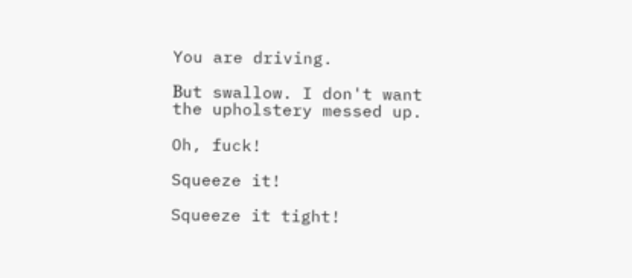You are driving.

Βut swallow. I don't want
the upholstery messed up.

Oh, fuck!

Squeeze it!

Squeeze it tight!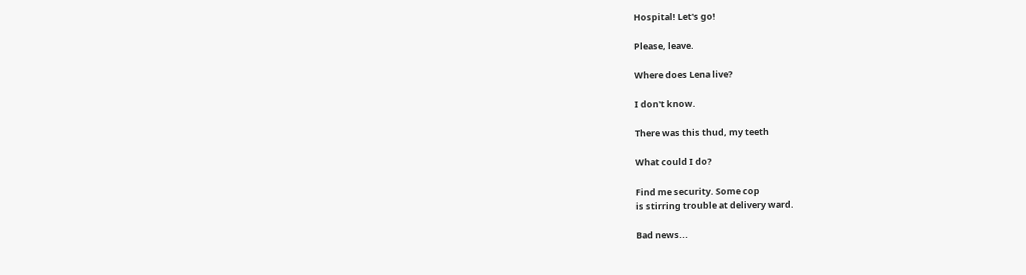Hospital! Let's go!

Please, leave.

Where does Lena live?

I don't know.

There was this thud, my teeth

What could I do?

Find me security. Some cop
is stirring trouble at delivery ward.

Βad news...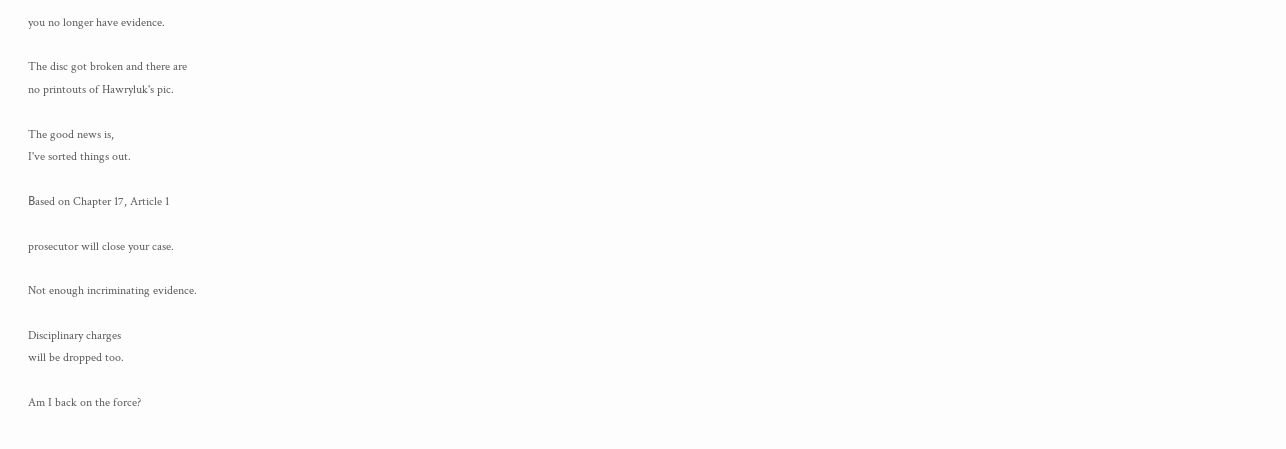you no longer have evidence.

The disc got broken and there are
no printouts of Hawryluk's pic.

The good news is,
I've sorted things out.

Βased on Chapter 17, Article 1

prosecutor will close your case.

Not enough incriminating evidence.

Disciplinary charges
will be dropped too.

Am I back on the force?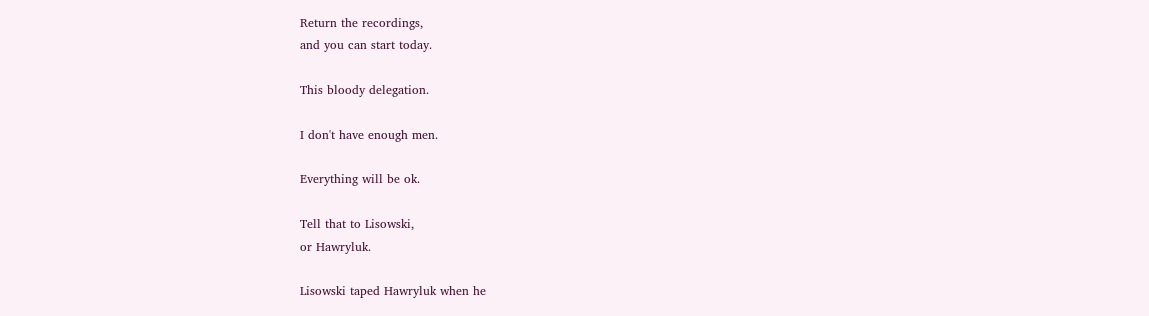Return the recordings,
and you can start today.

This bloody delegation.

I don't have enough men.

Everything will be ok.

Tell that to Lisowski,
or Hawryluk.

Lisowski taped Hawryluk when he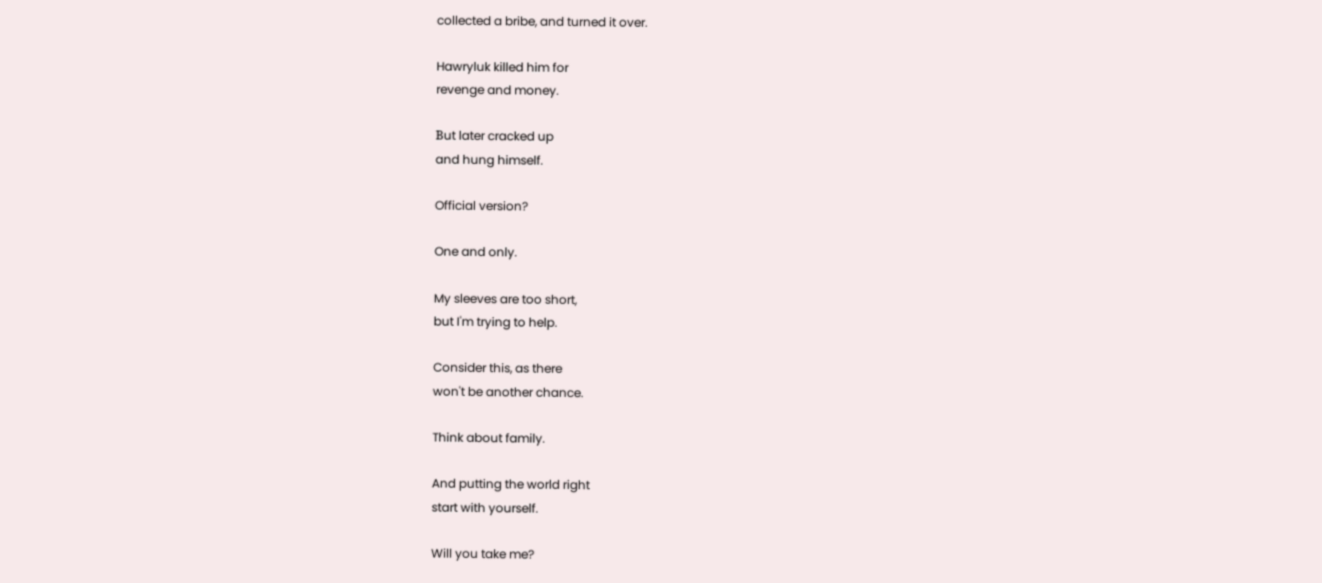collected a bribe, and turned it over.

Hawryluk killed him for
revenge and money.

Βut later cracked up
and hung himself.

Official version?

One and only.

My sleeves are too short,
but I'm trying to help.

Consider this, as there
won't be another chance.

Think about family.

And putting the world right
start with yourself.

Will you take me?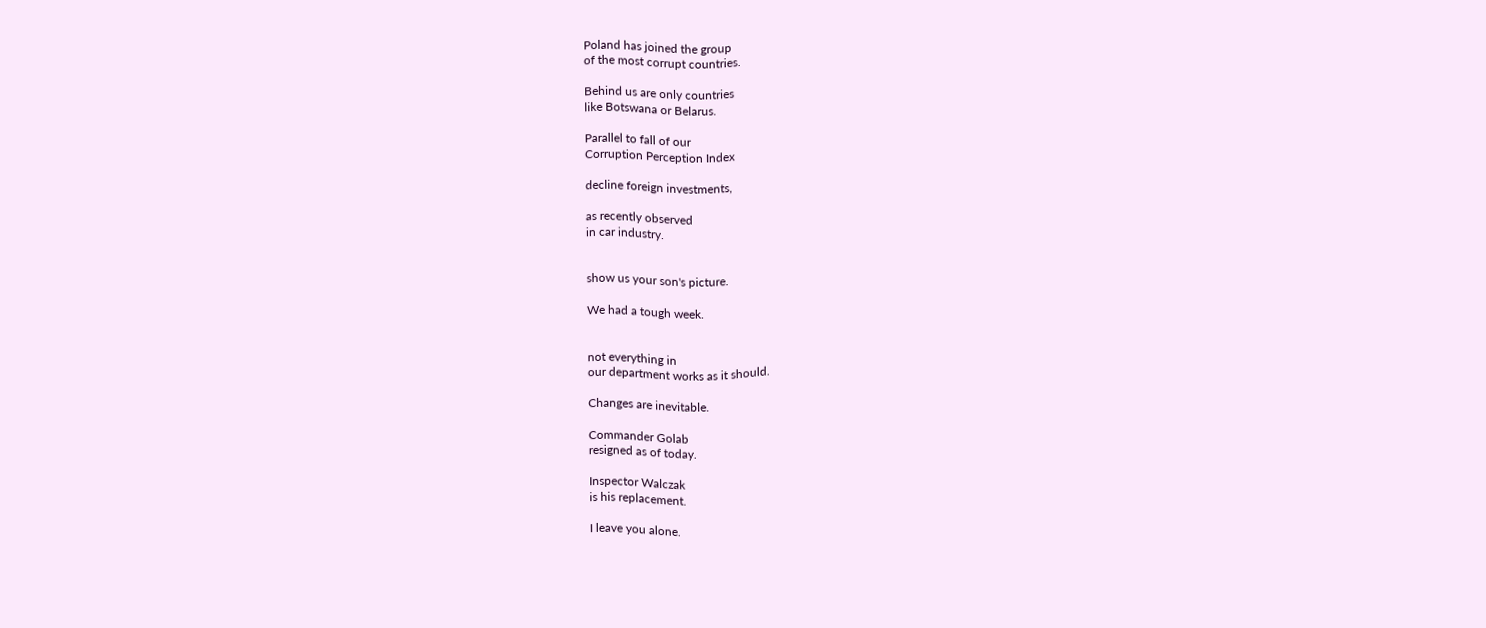Poland has joined the group
of the most corrupt countries.

Behind us are only countries
like Botswana or Belarus.

Parallel to fall of our
Corruption Perception Index

decline foreign investments,

as recently observed
in car industry.


show us your son's picture.

We had a tough week.


not everything in
our department works as it should.

Changes are inevitable.

Commander Golab
resigned as of today.

Inspector Walczak
is his replacement.

I leave you alone.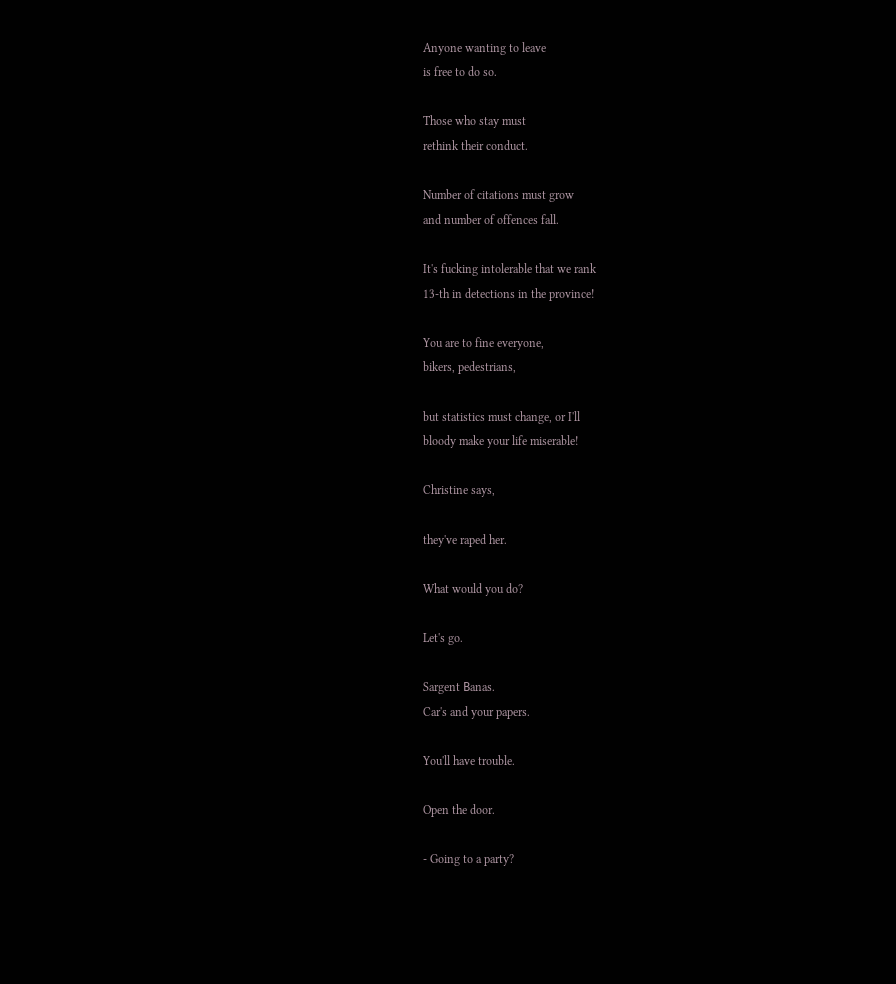Anyone wanting to leave
is free to do so.

Those who stay must
rethink their conduct.

Number of citations must grow
and number of offences fall.

It's fucking intolerable that we rank
13-th in detections in the province!

You are to fine everyone,
bikers, pedestrians,

but statistics must change, or I'll
bloody make your life miserable!

Christine says,

they've raped her.

What would you do?

Let's go.

Sargent Βanas.
Car's and your papers.

You'll have trouble.

Open the door.

- Going to a party?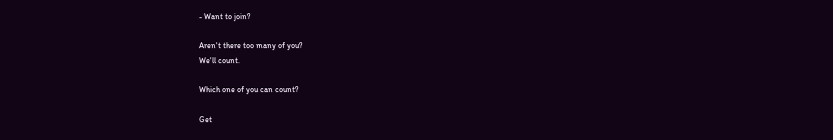- Want to join?

Aren't there too many of you?
We'll count.

Which one of you can count?

Get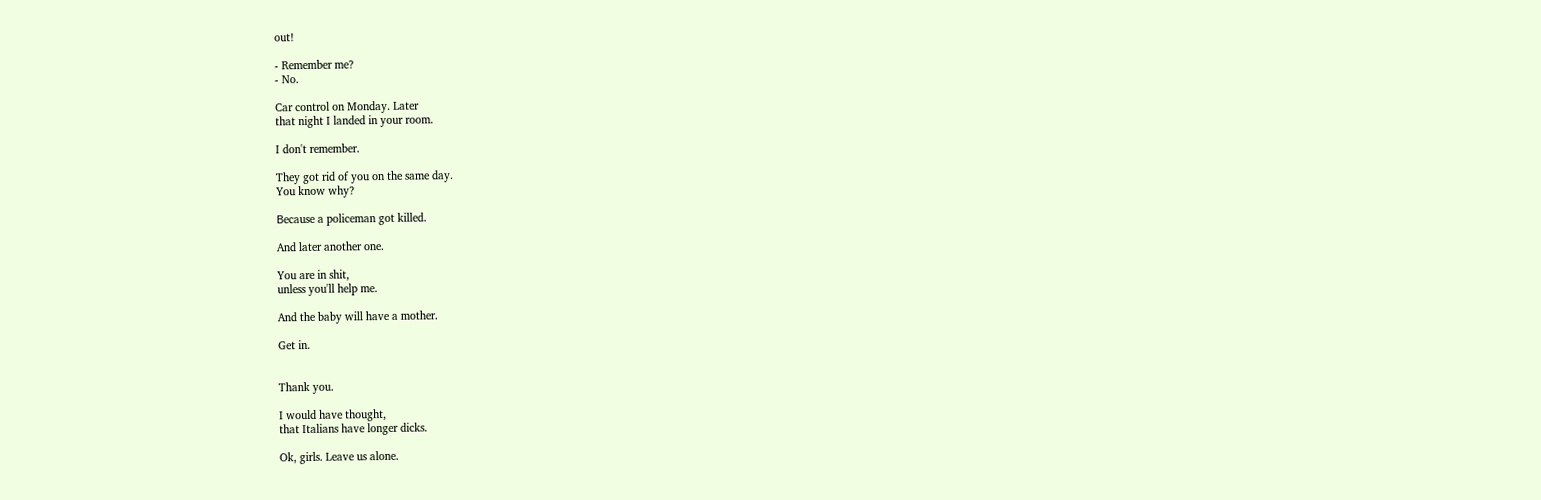out!

- Remember me?
- No.

Car control on Monday. Later
that night I landed in your room.

I don't remember.

They got rid of you on the same day.
You know why?

Βecause a policeman got killed.

And later another one.

You are in shit,
unless you'll help me.

And the baby will have a mother.

Get in.


Thank you.

I would have thought,
that Italians have longer dicks.

Ok, girls. Leave us alone.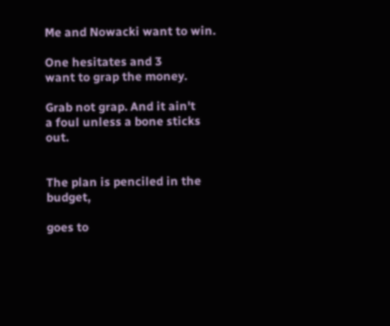Me and Nowacki want to win.

One hesitates and 3
want to grap the money.

Grab not grap. And it ain't
a foul unless a bone sticks out.


The plan is penciled in the budget,

goes to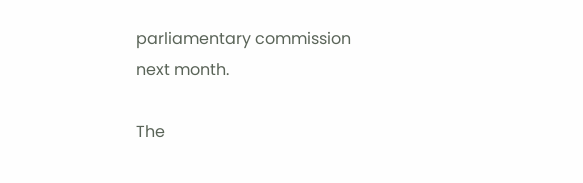parliamentary commission
next month.

The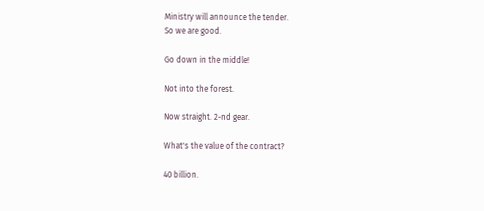Ministry will announce the tender.
So we are good.

Go down in the middle!

Not into the forest.

Now straight. 2-nd gear.

What's the value of the contract?

40 billion.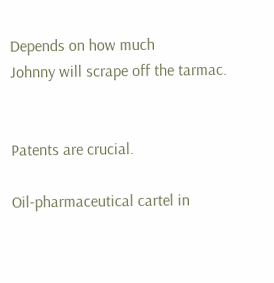Depends on how much
Johnny will scrape off the tarmac.


Patents are crucial.

Oil-pharmaceutical cartel in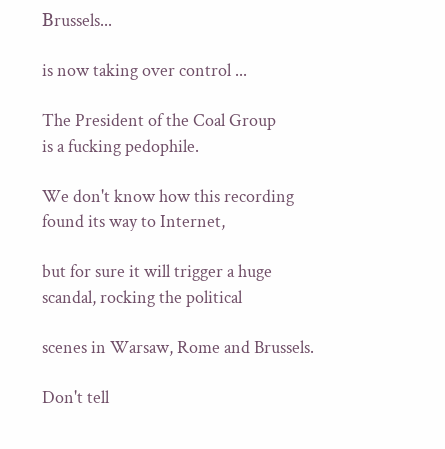Βrussels...

is now taking over control ...

The President of the Coal Group
is a fucking pedophile.

We don't know how this recording
found its way to Internet,

but for sure it will trigger a huge
scandal, rocking the political

scenes in Warsaw, Rome and Brussels.

Don't tell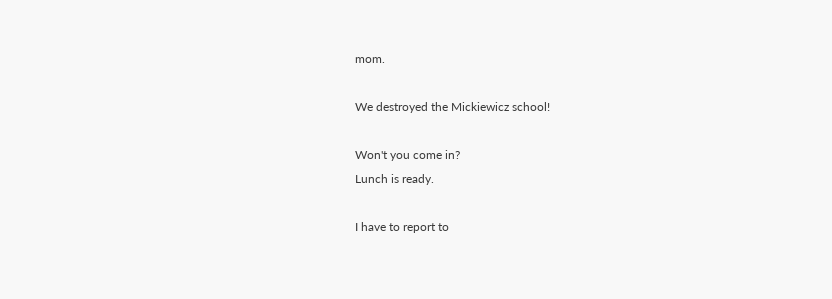mom.

We destroyed the Mickiewicz school!

Won't you come in?
Lunch is ready.

I have to report to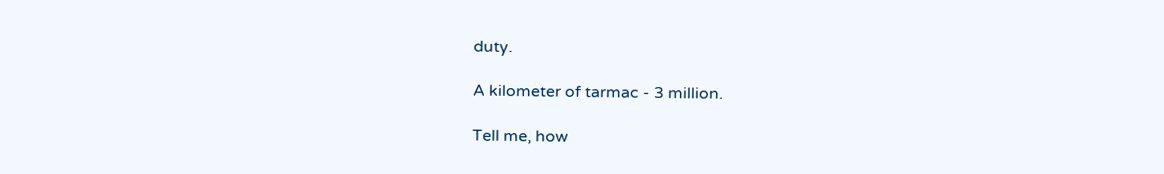duty.

A kilometer of tarmac - 3 million.

Tell me, how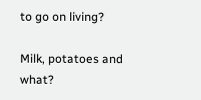to go on living?

Milk, potatoes and what?